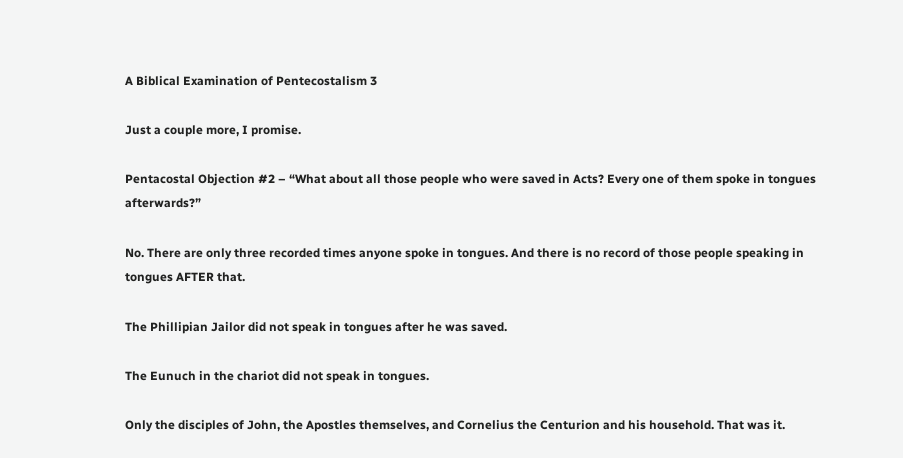A Biblical Examination of Pentecostalism 3

Just a couple more, I promise.

Pentacostal Objection #2 – “What about all those people who were saved in Acts? Every one of them spoke in tongues afterwards?”

No. There are only three recorded times anyone spoke in tongues. And there is no record of those people speaking in tongues AFTER that.

The Phillipian Jailor did not speak in tongues after he was saved.

The Eunuch in the chariot did not speak in tongues.

Only the disciples of John, the Apostles themselves, and Cornelius the Centurion and his household. That was it.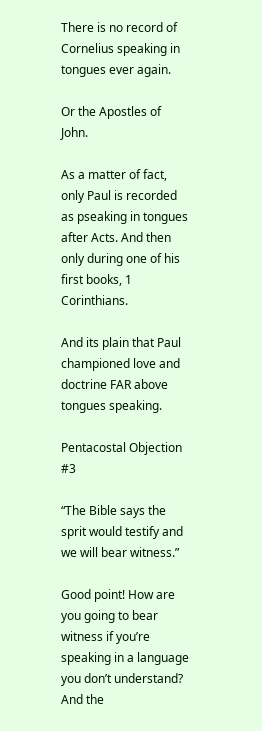There is no record of Cornelius speaking in tongues ever again.

Or the Apostles of John.

As a matter of fact, only Paul is recorded as pseaking in tongues after Acts. And then only during one of his first books, 1 Corinthians.

And its plain that Paul championed love and doctrine FAR above tongues speaking.

Pentacostal Objection #3

“The Bible says the sprit would testify and we will bear witness.”

Good point! How are you going to bear witness if you’re speaking in a language you don’t understand? And the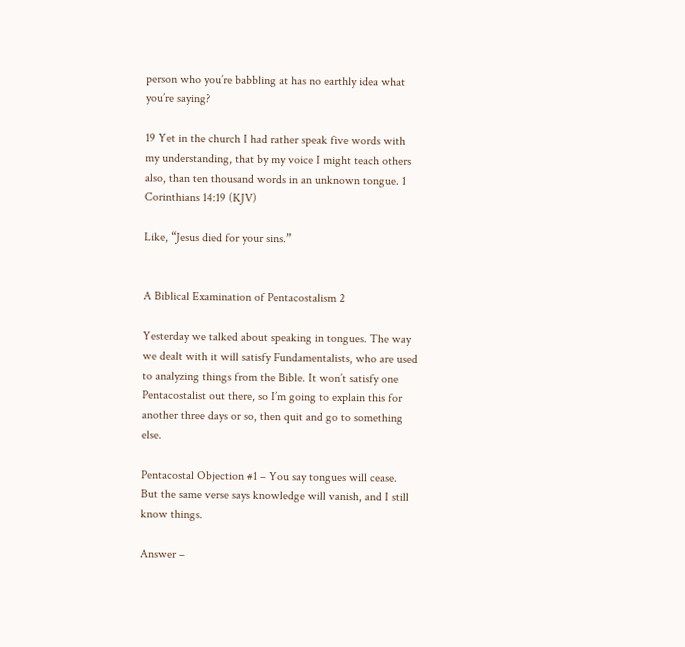person who you’re babbling at has no earthly idea what you’re saying?

19 Yet in the church I had rather speak five words with my understanding, that by my voice I might teach others also, than ten thousand words in an unknown tongue. 1 Corinthians 14:19 (KJV)

Like, “Jesus died for your sins.”


A Biblical Examination of Pentacostalism 2

Yesterday we talked about speaking in tongues. The way we dealt with it will satisfy Fundamentalists, who are used to analyzing things from the Bible. It won’t satisfy one Pentacostalist out there, so I’m going to explain this for another three days or so, then quit and go to something else.

Pentacostal Objection #1 – You say tongues will cease. But the same verse says knowledge will vanish, and I still know things.

Answer –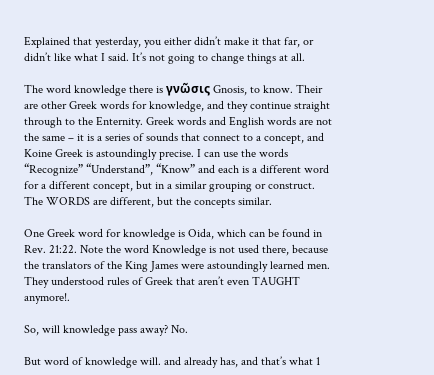Explained that yesterday, you either didn’t make it that far, or didn’t like what I said. It’s not going to change things at all.

The word knowledge there is γνῶσις Gnosis, to know. Their are other Greek words for knowledge, and they continue straight through to the Enternity. Greek words and English words are not the same – it is a series of sounds that connect to a concept, and Koine Greek is astoundingly precise. I can use the words “Recognize” “Understand”, “Know” and each is a different word for a different concept, but in a similar grouping or construct. The WORDS are different, but the concepts similar.

One Greek word for knowledge is Oida, which can be found in Rev. 21:22. Note the word Knowledge is not used there, because the translators of the King James were astoundingly learned men. They understood rules of Greek that aren’t even TAUGHT anymore!.

So, will knowledge pass away? No.

But word of knowledge will. and already has, and that’s what 1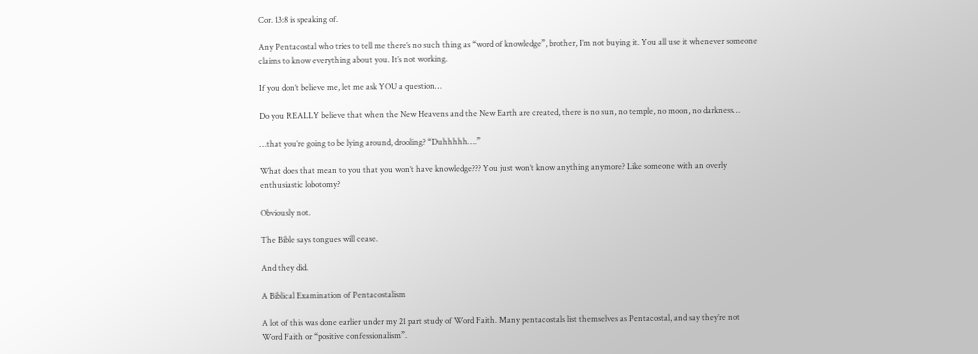Cor. 13:8 is speaking of.

Any Pentacostal who tries to tell me there’s no such thing as “word of knowledge”, brother, I’m not buying it. You all use it whenever someone claims to know everything about you. It’s not working.

If you don’t believe me, let me ask YOU a question…

Do you REALLY believe that when the New Heavens and the New Earth are created, there is no sun, no temple, no moon, no darkness…

…that you’re going to be lying around, drooling? “Duhhhhh….”

What does that mean to you that you won’t have knowledge??? You just won’t know anything anymore? Like someone with an overly enthusiastic lobotomy?

Obviously not.

The Bible says tongues will cease.

And they did.

A Biblical Examination of Pentacostalism

A lot of this was done earlier under my 21 part study of Word Faith. Many pentacostals list themselves as Pentacostal, and say they’re not Word Faith or “positive confessionalism”.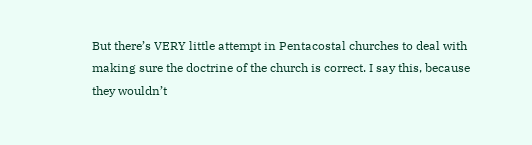But there’s VERY little attempt in Pentacostal churches to deal with making sure the doctrine of the church is correct. I say this, because they wouldn’t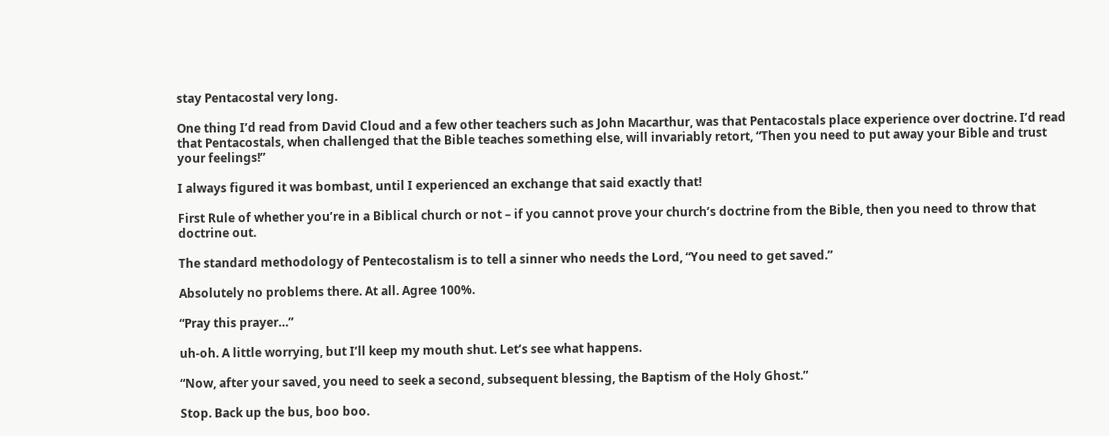stay Pentacostal very long.

One thing I’d read from David Cloud and a few other teachers such as John Macarthur, was that Pentacostals place experience over doctrine. I’d read that Pentacostals, when challenged that the Bible teaches something else, will invariably retort, “Then you need to put away your Bible and trust your feelings!”

I always figured it was bombast, until I experienced an exchange that said exactly that!

First Rule of whether you’re in a Biblical church or not – if you cannot prove your church’s doctrine from the Bible, then you need to throw that doctrine out.

The standard methodology of Pentecostalism is to tell a sinner who needs the Lord, “You need to get saved.”

Absolutely no problems there. At all. Agree 100%.

“Pray this prayer…”

uh-oh. A little worrying, but I’ll keep my mouth shut. Let’s see what happens.

“Now, after your saved, you need to seek a second, subsequent blessing, the Baptism of the Holy Ghost.”

Stop. Back up the bus, boo boo.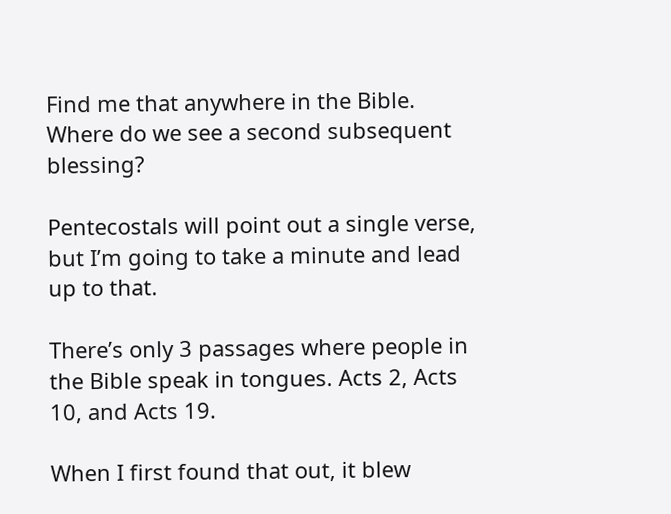Find me that anywhere in the Bible. Where do we see a second subsequent blessing?

Pentecostals will point out a single verse, but I’m going to take a minute and lead up to that.

There’s only 3 passages where people in the Bible speak in tongues. Acts 2, Acts 10, and Acts 19.

When I first found that out, it blew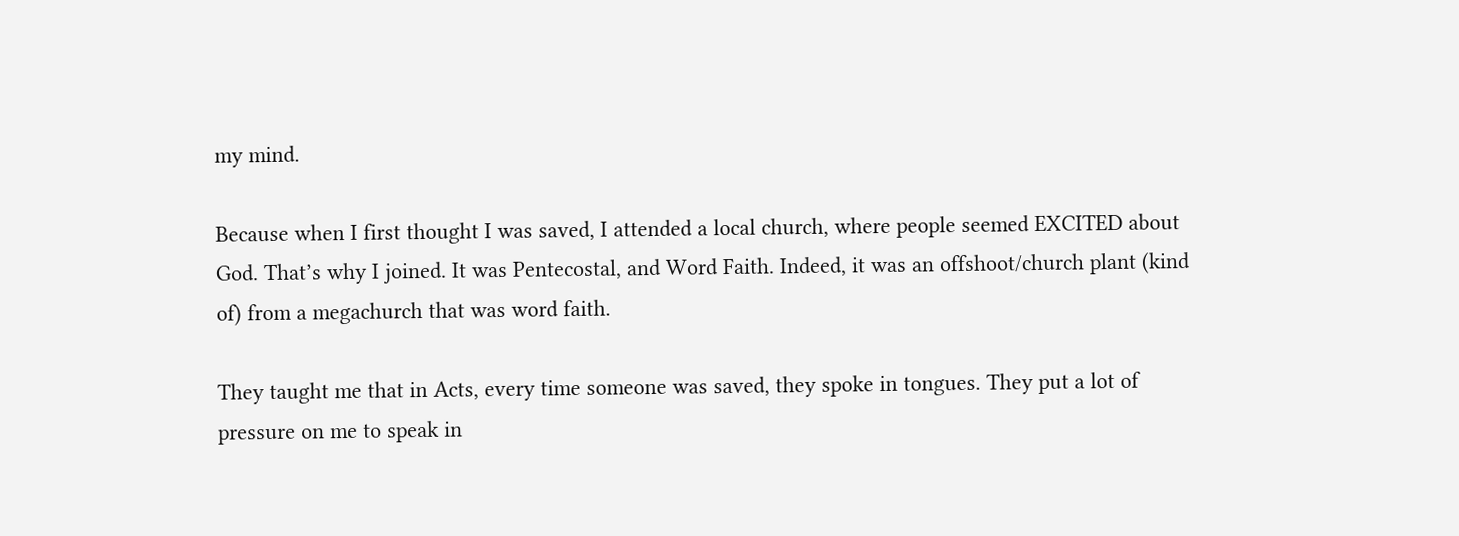my mind.

Because when I first thought I was saved, I attended a local church, where people seemed EXCITED about God. That’s why I joined. It was Pentecostal, and Word Faith. Indeed, it was an offshoot/church plant (kind of) from a megachurch that was word faith.

They taught me that in Acts, every time someone was saved, they spoke in tongues. They put a lot of pressure on me to speak in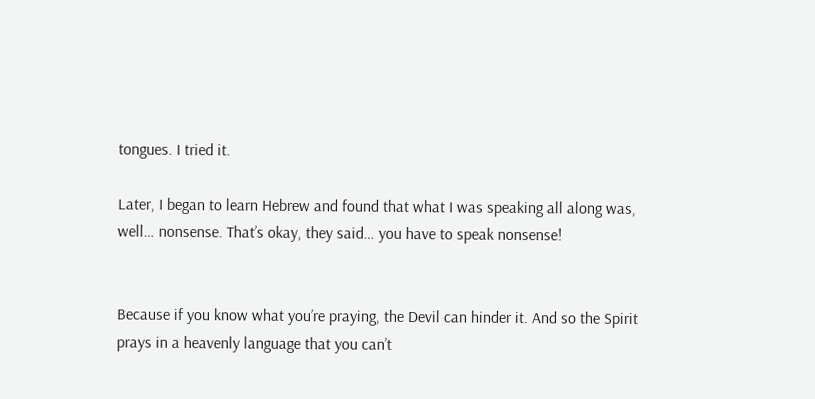tongues. I tried it.

Later, I began to learn Hebrew and found that what I was speaking all along was, well… nonsense. That’s okay, they said… you have to speak nonsense!


Because if you know what you’re praying, the Devil can hinder it. And so the Spirit prays in a heavenly language that you can’t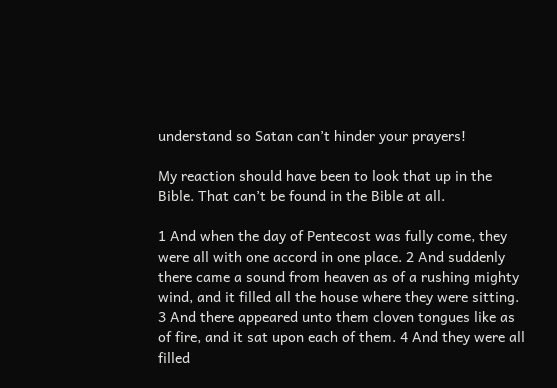understand so Satan can’t hinder your prayers!

My reaction should have been to look that up in the Bible. That can’t be found in the Bible at all.

1 And when the day of Pentecost was fully come, they were all with one accord in one place. 2 And suddenly there came a sound from heaven as of a rushing mighty wind, and it filled all the house where they were sitting. 3 And there appeared unto them cloven tongues like as of fire, and it sat upon each of them. 4 And they were all filled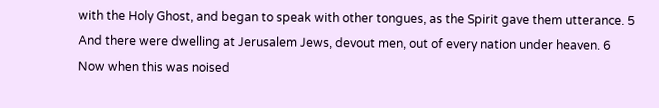with the Holy Ghost, and began to speak with other tongues, as the Spirit gave them utterance. 5 And there were dwelling at Jerusalem Jews, devout men, out of every nation under heaven. 6 Now when this was noised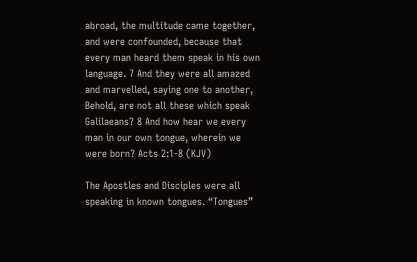abroad, the multitude came together, and were confounded, because that every man heard them speak in his own language. 7 And they were all amazed and marvelled, saying one to another, Behold, are not all these which speak Galilaeans? 8 And how hear we every man in our own tongue, wherein we were born? Acts 2:1-8 (KJV)

The Apostles and Disciples were all speaking in known tongues. “Tongues”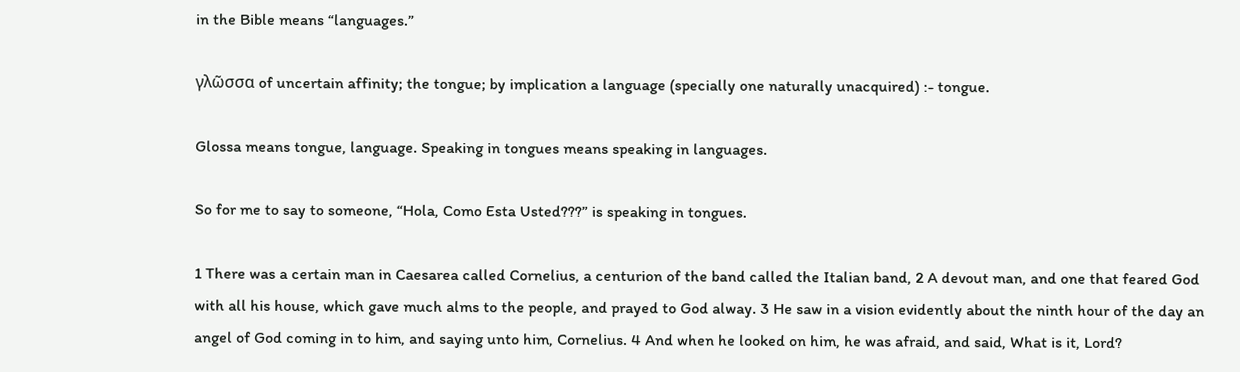in the Bible means “languages.”

γλῶσσα of uncertain affinity; the tongue; by implication a language (specially one naturally unacquired) :- tongue.

Glossa means tongue, language. Speaking in tongues means speaking in languages.

So for me to say to someone, “Hola, Como Esta Usted???” is speaking in tongues.

1 There was a certain man in Caesarea called Cornelius, a centurion of the band called the Italian band, 2 A devout man, and one that feared God with all his house, which gave much alms to the people, and prayed to God alway. 3 He saw in a vision evidently about the ninth hour of the day an angel of God coming in to him, and saying unto him, Cornelius. 4 And when he looked on him, he was afraid, and said, What is it, Lord?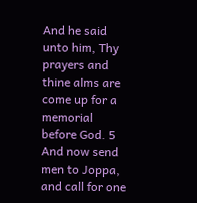And he said unto him, Thy prayers and thine alms are come up for a memorial before God. 5 And now send men to Joppa, and call for one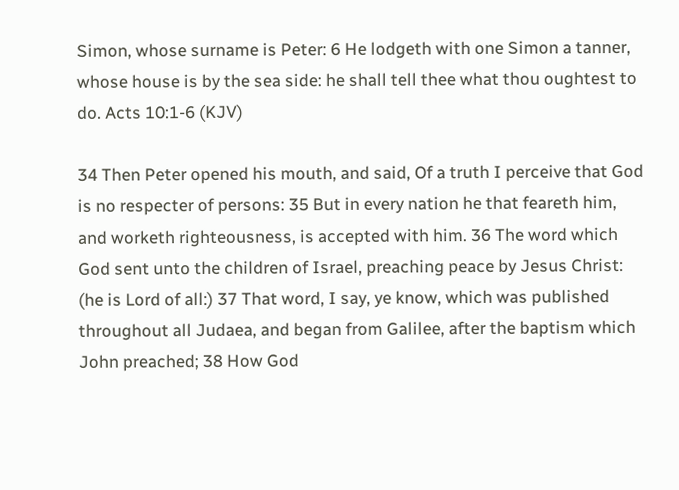Simon, whose surname is Peter: 6 He lodgeth with one Simon a tanner, whose house is by the sea side: he shall tell thee what thou oughtest to do. Acts 10:1-6 (KJV)

34 Then Peter opened his mouth, and said, Of a truth I perceive that God is no respecter of persons: 35 But in every nation he that feareth him, and worketh righteousness, is accepted with him. 36 The word which God sent unto the children of Israel, preaching peace by Jesus Christ: (he is Lord of all:) 37 That word, I say, ye know, which was published throughout all Judaea, and began from Galilee, after the baptism which John preached; 38 How God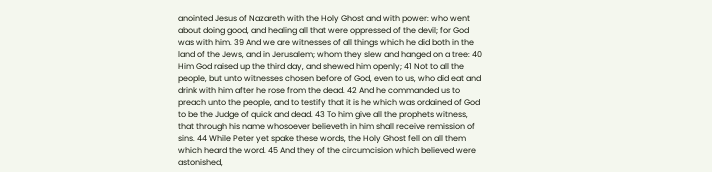anointed Jesus of Nazareth with the Holy Ghost and with power: who went about doing good, and healing all that were oppressed of the devil; for God was with him. 39 And we are witnesses of all things which he did both in the land of the Jews, and in Jerusalem; whom they slew and hanged on a tree: 40 Him God raised up the third day, and shewed him openly; 41 Not to all the people, but unto witnesses chosen before of God, even to us, who did eat and drink with him after he rose from the dead. 42 And he commanded us to preach unto the people, and to testify that it is he which was ordained of God to be the Judge of quick and dead. 43 To him give all the prophets witness, that through his name whosoever believeth in him shall receive remission of sins. 44 While Peter yet spake these words, the Holy Ghost fell on all them which heard the word. 45 And they of the circumcision which believed were astonished,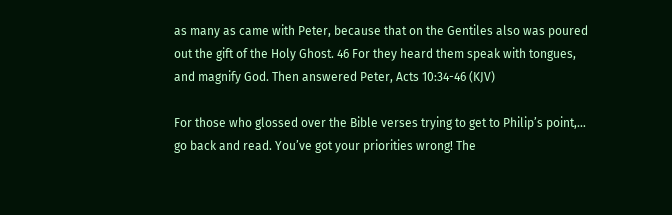as many as came with Peter, because that on the Gentiles also was poured out the gift of the Holy Ghost. 46 For they heard them speak with tongues, and magnify God. Then answered Peter, Acts 10:34-46 (KJV)

For those who glossed over the Bible verses trying to get to Philip’s point,… go back and read. You’ve got your priorities wrong! The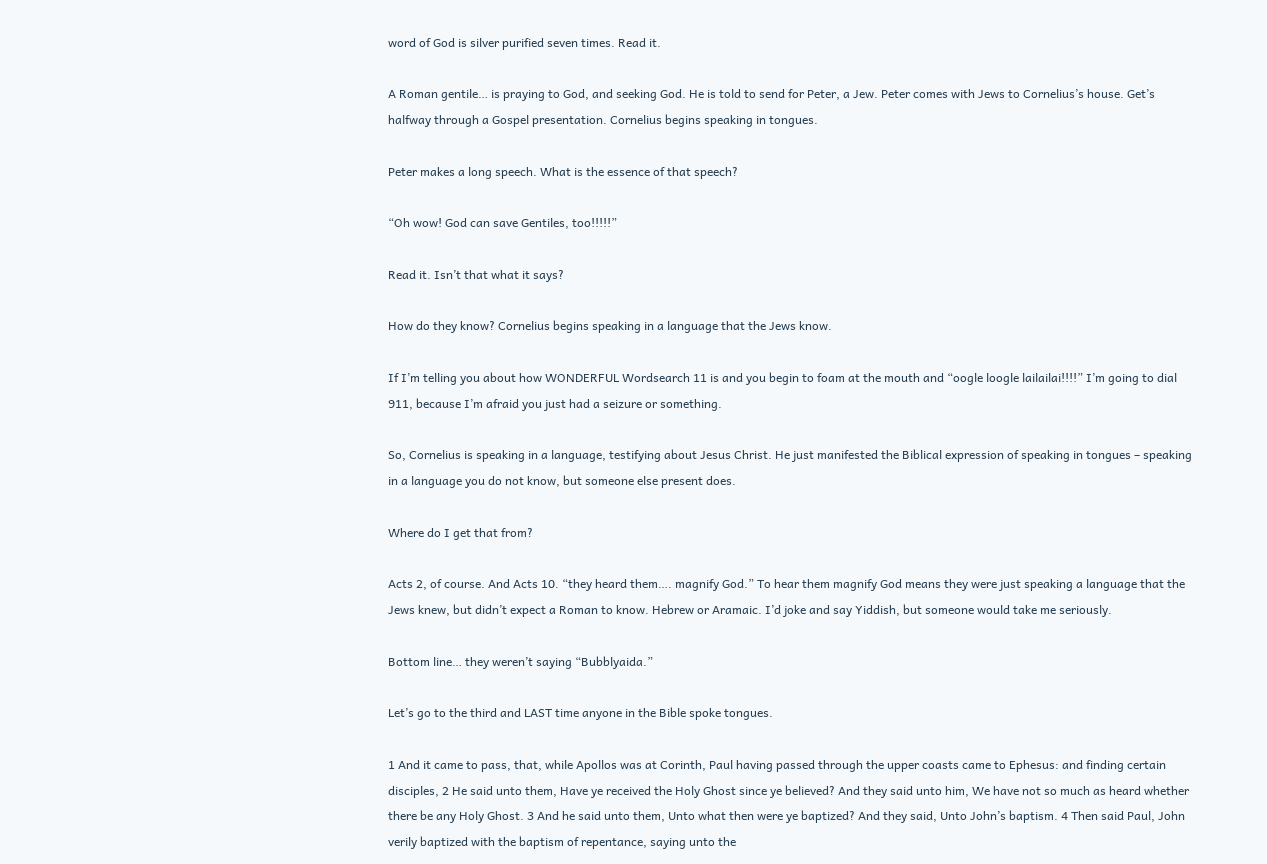word of God is silver purified seven times. Read it.

A Roman gentile… is praying to God, and seeking God. He is told to send for Peter, a Jew. Peter comes with Jews to Cornelius’s house. Get’s halfway through a Gospel presentation. Cornelius begins speaking in tongues.

Peter makes a long speech. What is the essence of that speech?

“Oh wow! God can save Gentiles, too!!!!!”

Read it. Isn’t that what it says?

How do they know? Cornelius begins speaking in a language that the Jews know.

If I’m telling you about how WONDERFUL Wordsearch 11 is and you begin to foam at the mouth and “oogle loogle lailailai!!!!” I’m going to dial 911, because I’m afraid you just had a seizure or something.

So, Cornelius is speaking in a language, testifying about Jesus Christ. He just manifested the Biblical expression of speaking in tongues – speaking in a language you do not know, but someone else present does.

Where do I get that from?

Acts 2, of course. And Acts 10. “they heard them…. magnify God.” To hear them magnify God means they were just speaking a language that the Jews knew, but didn’t expect a Roman to know. Hebrew or Aramaic. I’d joke and say Yiddish, but someone would take me seriously.

Bottom line… they weren’t saying “Bubblyaida.”

Let’s go to the third and LAST time anyone in the Bible spoke tongues.

1 And it came to pass, that, while Apollos was at Corinth, Paul having passed through the upper coasts came to Ephesus: and finding certain disciples, 2 He said unto them, Have ye received the Holy Ghost since ye believed? And they said unto him, We have not so much as heard whether there be any Holy Ghost. 3 And he said unto them, Unto what then were ye baptized? And they said, Unto John’s baptism. 4 Then said Paul, John verily baptized with the baptism of repentance, saying unto the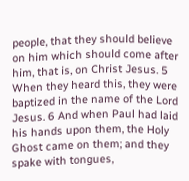people, that they should believe on him which should come after him, that is, on Christ Jesus. 5 When they heard this, they were baptized in the name of the Lord Jesus. 6 And when Paul had laid his hands upon them, the Holy Ghost came on them; and they spake with tongues,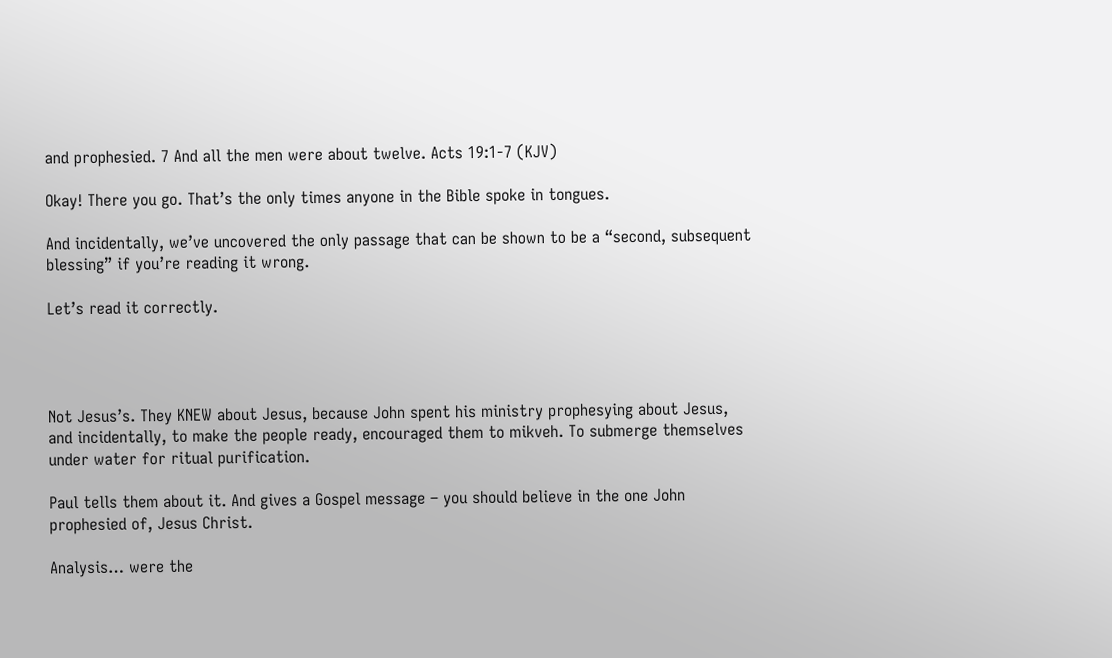and prophesied. 7 And all the men were about twelve. Acts 19:1-7 (KJV)

Okay! There you go. That’s the only times anyone in the Bible spoke in tongues.

And incidentally, we’ve uncovered the only passage that can be shown to be a “second, subsequent blessing” if you’re reading it wrong.

Let’s read it correctly.




Not Jesus’s. They KNEW about Jesus, because John spent his ministry prophesying about Jesus, and incidentally, to make the people ready, encouraged them to mikveh. To submerge themselves under water for ritual purification.

Paul tells them about it. And gives a Gospel message – you should believe in the one John prophesied of, Jesus Christ.

Analysis… were the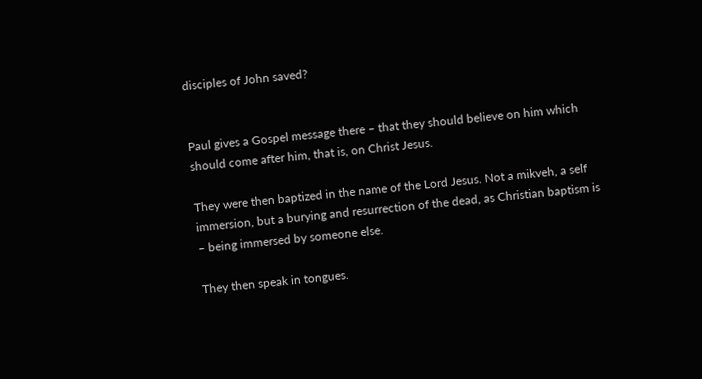disciples of John saved?


Paul gives a Gospel message there – that they should believe on him which should come after him, that is, on Christ Jesus.

They were then baptized in the name of the Lord Jesus. Not a mikveh, a self immersion, but a burying and resurrection of the dead, as Christian baptism is – being immersed by someone else.

They then speak in tongues.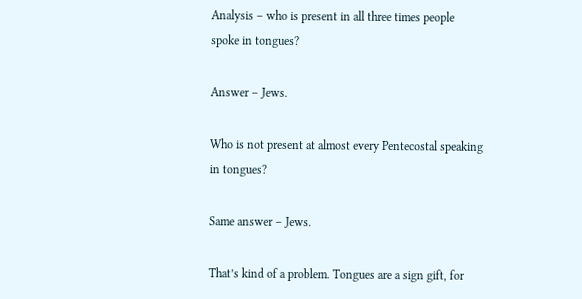Analysis – who is present in all three times people spoke in tongues?

Answer – Jews.

Who is not present at almost every Pentecostal speaking in tongues?

Same answer – Jews.

That’s kind of a problem. Tongues are a sign gift, for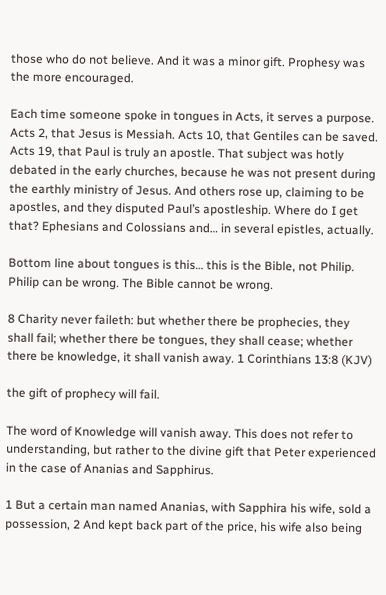those who do not believe. And it was a minor gift. Prophesy was the more encouraged.

Each time someone spoke in tongues in Acts, it serves a purpose. Acts 2, that Jesus is Messiah. Acts 10, that Gentiles can be saved. Acts 19, that Paul is truly an apostle. That subject was hotly debated in the early churches, because he was not present during the earthly ministry of Jesus. And others rose up, claiming to be apostles, and they disputed Paul’s apostleship. Where do I get that? Ephesians and Colossians and… in several epistles, actually.

Bottom line about tongues is this… this is the Bible, not Philip. Philip can be wrong. The Bible cannot be wrong.

8 Charity never faileth: but whether there be prophecies, they shall fail; whether there be tongues, they shall cease; whether there be knowledge, it shall vanish away. 1 Corinthians 13:8 (KJV)

the gift of prophecy will fail.

The word of Knowledge will vanish away. This does not refer to understanding, but rather to the divine gift that Peter experienced in the case of Ananias and Sapphirus.

1 But a certain man named Ananias, with Sapphira his wife, sold a possession, 2 And kept back part of the price, his wife also being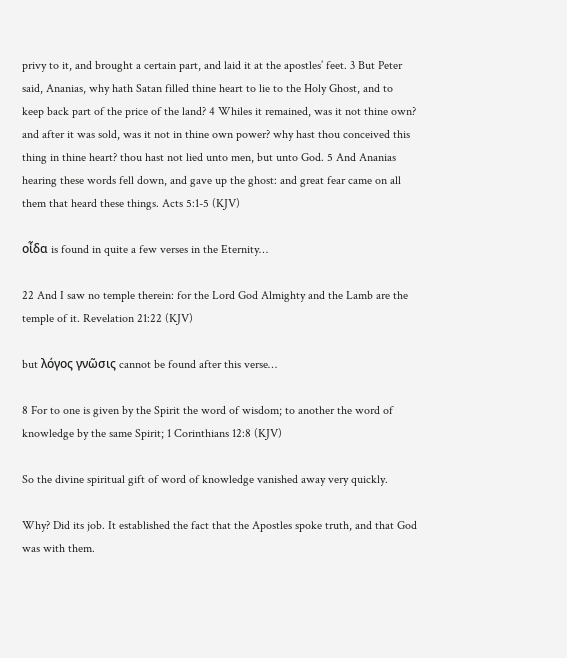privy to it, and brought a certain part, and laid it at the apostles’ feet. 3 But Peter said, Ananias, why hath Satan filled thine heart to lie to the Holy Ghost, and to keep back part of the price of the land? 4 Whiles it remained, was it not thine own? and after it was sold, was it not in thine own power? why hast thou conceived this thing in thine heart? thou hast not lied unto men, but unto God. 5 And Ananias hearing these words fell down, and gave up the ghost: and great fear came on all them that heard these things. Acts 5:1-5 (KJV)

οἶδα is found in quite a few verses in the Eternity…

22 And I saw no temple therein: for the Lord God Almighty and the Lamb are the temple of it. Revelation 21:22 (KJV)

but λόγος γνῶσις cannot be found after this verse…

8 For to one is given by the Spirit the word of wisdom; to another the word of knowledge by the same Spirit; 1 Corinthians 12:8 (KJV)

So the divine spiritual gift of word of knowledge vanished away very quickly.

Why? Did its job. It established the fact that the Apostles spoke truth, and that God was with them.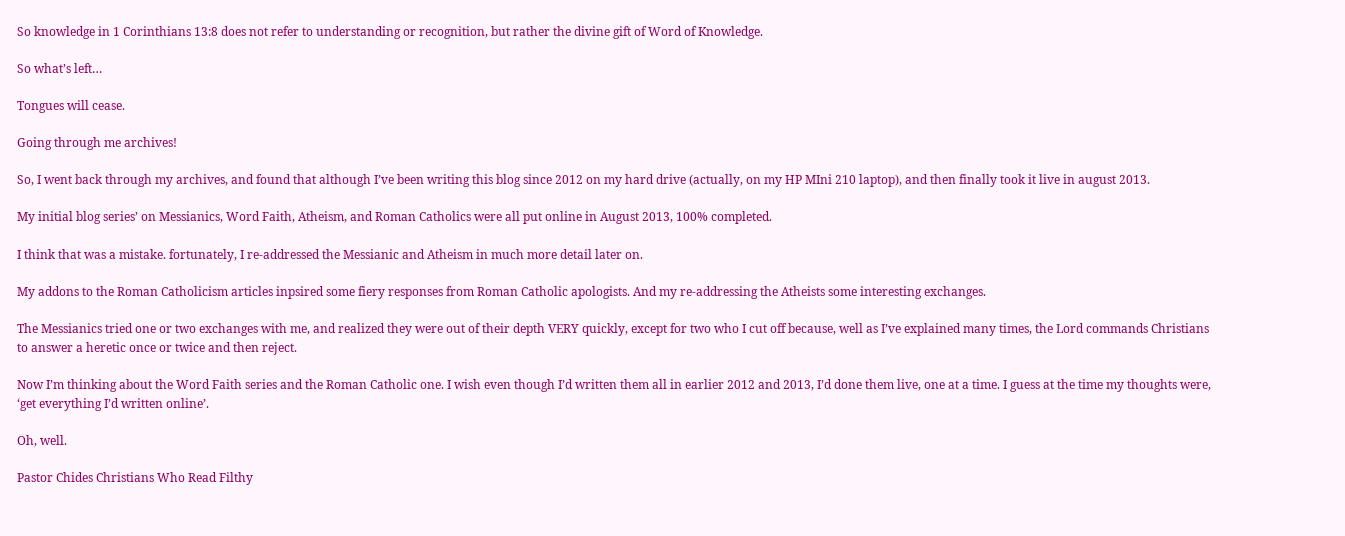So knowledge in 1 Corinthians 13:8 does not refer to understanding or recognition, but rather the divine gift of Word of Knowledge.

So what’s left…

Tongues will cease.

Going through me archives!

So, I went back through my archives, and found that although I’ve been writing this blog since 2012 on my hard drive (actually, on my HP MIni 210 laptop), and then finally took it live in august 2013.

My initial blog series’ on Messianics, Word Faith, Atheism, and Roman Catholics were all put online in August 2013, 100% completed.

I think that was a mistake. fortunately, I re-addressed the Messianic and Atheism in much more detail later on.

My addons to the Roman Catholicism articles inpsired some fiery responses from Roman Catholic apologists. And my re-addressing the Atheists some interesting exchanges.

The Messianics tried one or two exchanges with me, and realized they were out of their depth VERY quickly, except for two who I cut off because, well as I’ve explained many times, the Lord commands Christians to answer a heretic once or twice and then reject.

Now I’m thinking about the Word Faith series and the Roman Catholic one. I wish even though I’d written them all in earlier 2012 and 2013, I’d done them live, one at a time. I guess at the time my thoughts were, ‘get everything I’d written online’.

Oh, well.

Pastor Chides Christians Who Read Filthy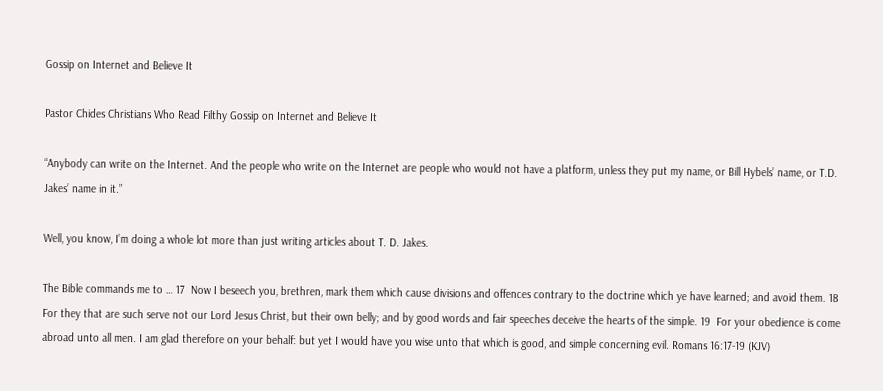Gossip on Internet and Believe It

Pastor Chides Christians Who Read Filthy Gossip on Internet and Believe It

“Anybody can write on the Internet. And the people who write on the Internet are people who would not have a platform, unless they put my name, or Bill Hybels’ name, or T.D. Jakes’ name in it.”

Well, you know, I’m doing a whole lot more than just writing articles about T. D. Jakes.

The Bible commands me to … 17  Now I beseech you, brethren, mark them which cause divisions and offences contrary to the doctrine which ye have learned; and avoid them. 18  For they that are such serve not our Lord Jesus Christ, but their own belly; and by good words and fair speeches deceive the hearts of the simple. 19  For your obedience is come abroad unto all men. I am glad therefore on your behalf: but yet I would have you wise unto that which is good, and simple concerning evil. Romans 16:17-19 (KJV)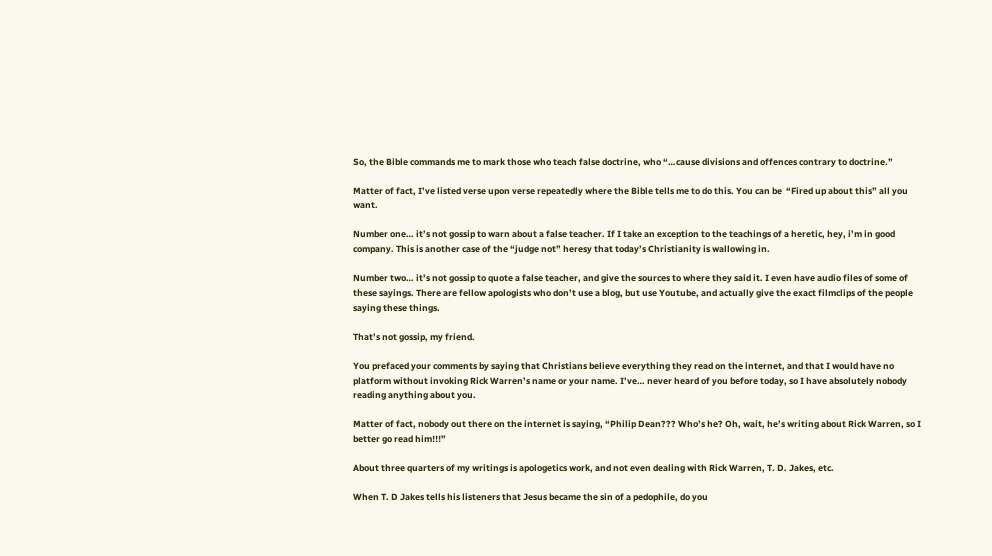So, the Bible commands me to mark those who teach false doctrine, who “…cause divisions and offences contrary to doctrine.”

Matter of fact, I’ve listed verse upon verse repeatedly where the Bible tells me to do this. You can be  “Fired up about this” all you want.

Number one… it’s not gossip to warn about a false teacher. If I take an exception to the teachings of a heretic, hey, i’m in good company. This is another case of the “judge not” heresy that today’s Christianity is wallowing in.

Number two… it’s not gossip to quote a false teacher, and give the sources to where they said it. I even have audio files of some of these sayings. There are fellow apologists who don’t use a blog, but use Youtube, and actually give the exact filmclips of the people saying these things.

That’s not gossip, my friend.

You prefaced your comments by saying that Christians believe everything they read on the internet, and that I would have no platform without invoking Rick Warren’s name or your name. I’ve… never heard of you before today, so I have absolutely nobody reading anything about you.

Matter of fact, nobody out there on the internet is saying, “Philip Dean??? Who’s he? Oh, wait, he’s writing about Rick Warren, so I better go read him!!!”

About three quarters of my writings is apologetics work, and not even dealing with Rick Warren, T. D. Jakes, etc.

When T. D Jakes tells his listeners that Jesus became the sin of a pedophile, do you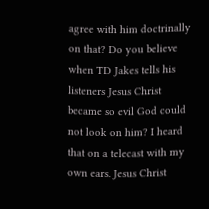agree with him doctrinally on that? Do you believe when TD Jakes tells his listeners Jesus Christ became so evil God could not look on him? I heard that on a telecast with my own ears. Jesus Christ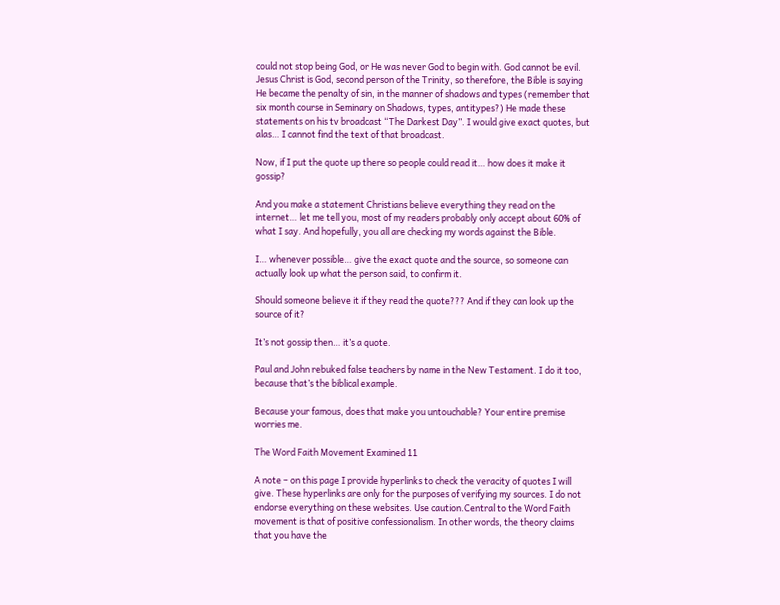could not stop being God, or He was never God to begin with. God cannot be evil. Jesus Christ is God, second person of the Trinity, so therefore, the Bible is saying He became the penalty of sin, in the manner of shadows and types (remember that six month course in Seminary on Shadows, types, antitypes?) He made these statements on his tv broadcast “The Darkest Day”. I would give exact quotes, but alas… I cannot find the text of that broadcast.

Now, if I put the quote up there so people could read it… how does it make it gossip?

And you make a statement Christians believe everything they read on the internet… let me tell you, most of my readers probably only accept about 60% of what I say. And hopefully, you all are checking my words against the Bible.

I… whenever possible… give the exact quote and the source, so someone can actually look up what the person said, to confirm it.

Should someone believe it if they read the quote??? And if they can look up the source of it?

It’s not gossip then… it’s a quote.

Paul and John rebuked false teachers by name in the New Testament. I do it too, because that’s the biblical example.

Because your famous, does that make you untouchable? Your entire premise worries me.

The Word Faith Movement Examined 11

A note – on this page I provide hyperlinks to check the veracity of quotes I will give. These hyperlinks are only for the purposes of verifying my sources. I do not endorse everything on these websites. Use caution.Central to the Word Faith movement is that of positive confessionalism. In other words, the theory claims that you have the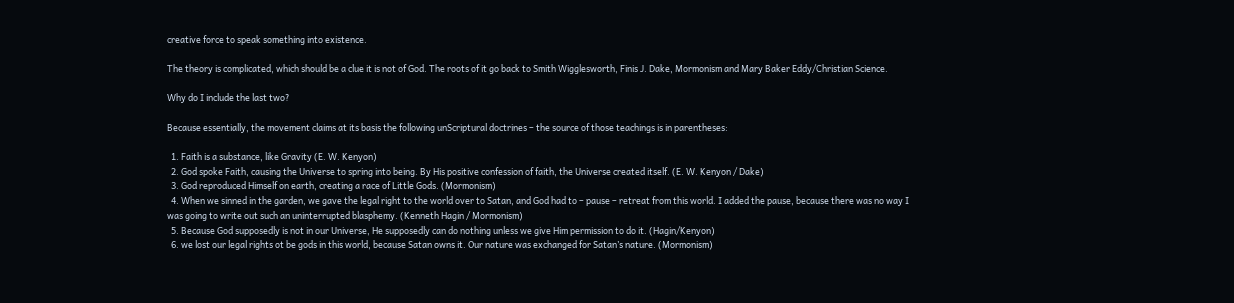creative force to speak something into existence.

The theory is complicated, which should be a clue it is not of God. The roots of it go back to Smith Wigglesworth, Finis J. Dake, Mormonism and Mary Baker Eddy/Christian Science.

Why do I include the last two?

Because essentially, the movement claims at its basis the following unScriptural doctrines – the source of those teachings is in parentheses:

  1. Faith is a substance, like Gravity (E. W. Kenyon)
  2. God spoke Faith, causing the Universe to spring into being. By His positive confession of faith, the Universe created itself. (E. W. Kenyon / Dake)
  3. God reproduced Himself on earth, creating a race of Little Gods. (Mormonism)
  4. When we sinned in the garden, we gave the legal right to the world over to Satan, and God had to – pause – retreat from this world. I added the pause, because there was no way I was going to write out such an uninterrupted blasphemy. (Kenneth Hagin / Mormonism)
  5. Because God supposedly is not in our Universe, He supposedly can do nothing unless we give Him permission to do it. (Hagin/Kenyon)
  6. we lost our legal rights ot be gods in this world, because Satan owns it. Our nature was exchanged for Satan’s nature. (Mormonism)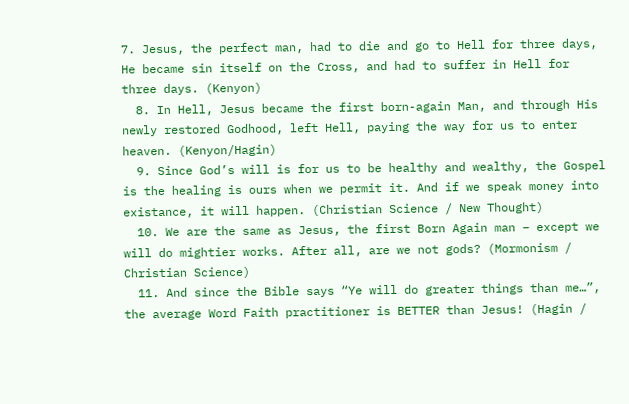7. Jesus, the perfect man, had to die and go to Hell for three days, He became sin itself on the Cross, and had to suffer in Hell for three days. (Kenyon)
  8. In Hell, Jesus became the first born-again Man, and through His newly restored Godhood, left Hell, paying the way for us to enter heaven. (Kenyon/Hagin)
  9. Since God’s will is for us to be healthy and wealthy, the Gospel is the healing is ours when we permit it. And if we speak money into existance, it will happen. (Christian Science / New Thought)
  10. We are the same as Jesus, the first Born Again man – except we will do mightier works. After all, are we not gods? (Mormonism / Christian Science)
  11. And since the Bible says “Ye will do greater things than me…”, the average Word Faith practitioner is BETTER than Jesus! (Hagin /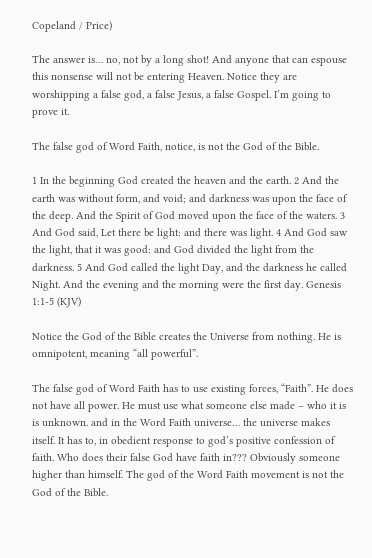Copeland / Price)

The answer is… no, not by a long shot! And anyone that can espouse this nonsense will not be entering Heaven. Notice they are worshipping a false god, a false Jesus, a false Gospel. I’m going to prove it.

The false god of Word Faith, notice, is not the God of the Bible.

1 In the beginning God created the heaven and the earth. 2 And the earth was without form, and void; and darkness was upon the face of the deep. And the Spirit of God moved upon the face of the waters. 3 And God said, Let there be light: and there was light. 4 And God saw the light, that it was good: and God divided the light from the darkness. 5 And God called the light Day, and the darkness he called Night. And the evening and the morning were the first day. Genesis 1:1-5 (KJV)

Notice the God of the Bible creates the Universe from nothing. He is omnipotent, meaning “all powerful”.

The false god of Word Faith has to use existing forces, “Faith”. He does not have all power. He must use what someone else made – who it is is unknown. and in the Word Faith universe… the universe makes itself. It has to, in obedient response to god’s positive confession of faith. Who does their false God have faith in??? Obviously someone higher than himself. The god of the Word Faith movement is not the God of the Bible.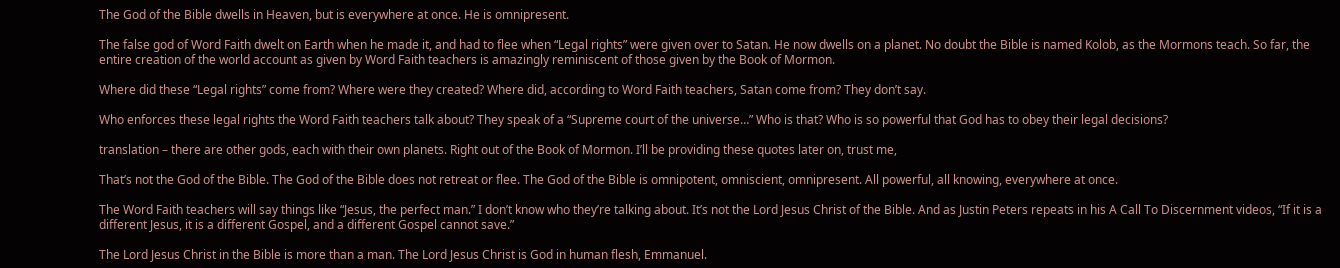The God of the Bible dwells in Heaven, but is everywhere at once. He is omnipresent.

The false god of Word Faith dwelt on Earth when he made it, and had to flee when “Legal rights” were given over to Satan. He now dwells on a planet. No doubt the Bible is named Kolob, as the Mormons teach. So far, the entire creation of the world account as given by Word Faith teachers is amazingly reminiscent of those given by the Book of Mormon.

Where did these “Legal rights” come from? Where were they created? Where did, according to Word Faith teachers, Satan come from? They don’t say.

Who enforces these legal rights the Word Faith teachers talk about? They speak of a “Supreme court of the universe…” Who is that? Who is so powerful that God has to obey their legal decisions?

translation – there are other gods, each with their own planets. Right out of the Book of Mormon. I’ll be providing these quotes later on, trust me,

That’s not the God of the Bible. The God of the Bible does not retreat or flee. The God of the Bible is omnipotent, omniscient, omnipresent. All powerful, all knowing, everywhere at once.

The Word Faith teachers will say things like “Jesus, the perfect man.” I don’t know who they’re talking about. It’s not the Lord Jesus Christ of the Bible. And as Justin Peters repeats in his A Call To Discernment videos, “If it is a different Jesus, it is a different Gospel, and a different Gospel cannot save.”

The Lord Jesus Christ in the Bible is more than a man. The Lord Jesus Christ is God in human flesh, Emmanuel.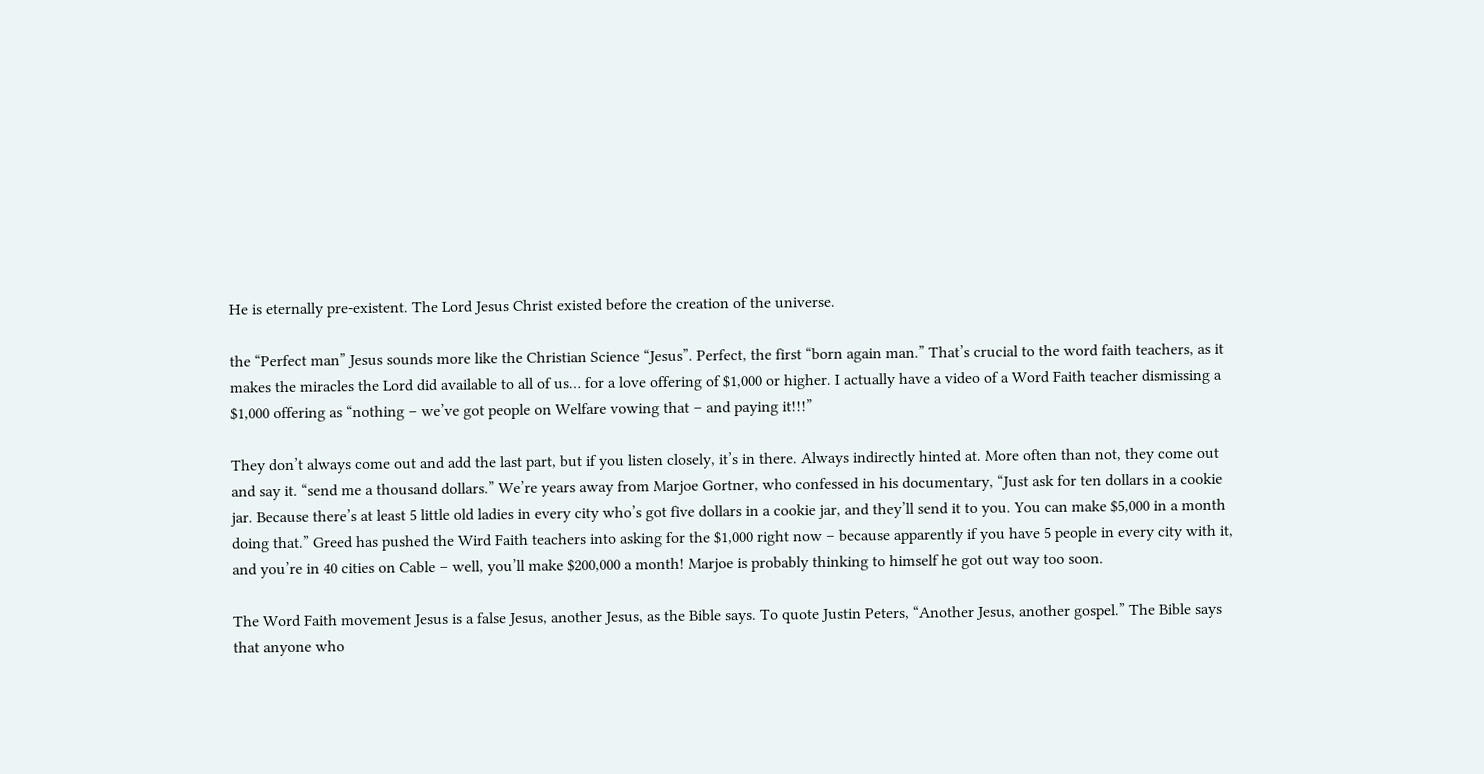He is eternally pre-existent. The Lord Jesus Christ existed before the creation of the universe.

the “Perfect man” Jesus sounds more like the Christian Science “Jesus”. Perfect, the first “born again man.” That’s crucial to the word faith teachers, as it makes the miracles the Lord did available to all of us… for a love offering of $1,000 or higher. I actually have a video of a Word Faith teacher dismissing a $1,000 offering as “nothing – we’ve got people on Welfare vowing that – and paying it!!!”

They don’t always come out and add the last part, but if you listen closely, it’s in there. Always indirectly hinted at. More often than not, they come out and say it. “send me a thousand dollars.” We’re years away from Marjoe Gortner, who confessed in his documentary, “Just ask for ten dollars in a cookie jar. Because there’s at least 5 little old ladies in every city who’s got five dollars in a cookie jar, and they’ll send it to you. You can make $5,000 in a month doing that.” Greed has pushed the Wird Faith teachers into asking for the $1,000 right now – because apparently if you have 5 people in every city with it, and you’re in 40 cities on Cable – well, you’ll make $200,000 a month! Marjoe is probably thinking to himself he got out way too soon.

The Word Faith movement Jesus is a false Jesus, another Jesus, as the Bible says. To quote Justin Peters, “Another Jesus, another gospel.” The Bible says that anyone who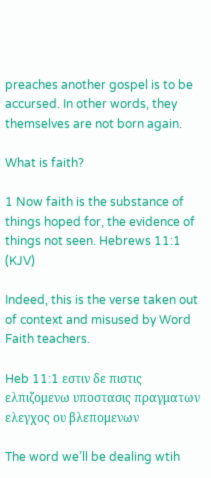preaches another gospel is to be accursed. In other words, they themselves are not born again.

What is faith?

1 Now faith is the substance of things hoped for, the evidence of things not seen. Hebrews 11:1 (KJV)

Indeed, this is the verse taken out of context and misused by Word Faith teachers.

Heb 11:1 εστιν δε πιστις ελπιζομενω υποστασις πραγματων ελεγχος ου βλεπομενων

The word we’ll be dealing wtih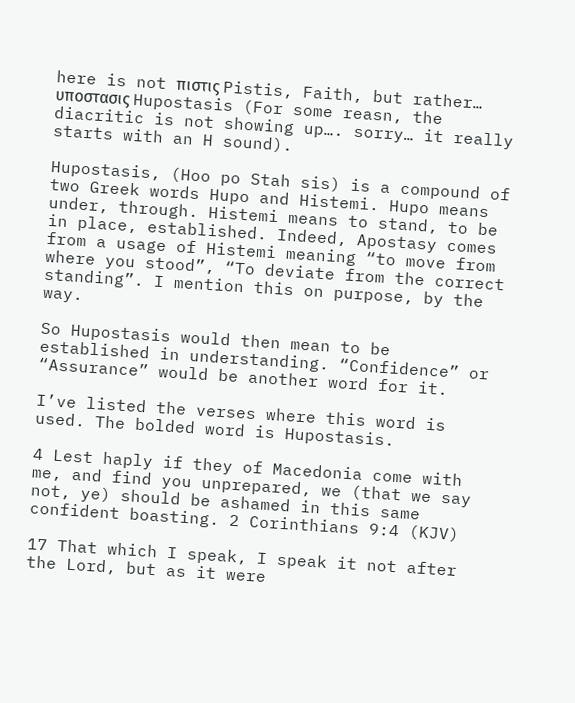here is not πιστις Pistis, Faith, but rather… υποστασις Hupostasis (For some reasn, the diacritic is not showing up…. sorry… it really starts with an H sound).

Hupostasis, (Hoo po Stah sis) is a compound of two Greek words Hupo and Histemi. Hupo means under, through. Histemi means to stand, to be in place, established. Indeed, Apostasy comes from a usage of Histemi meaning “to move from where you stood”, “To deviate from the correct standing”. I mention this on purpose, by the way.

So Hupostasis would then mean to be established in understanding. “Confidence” or “Assurance” would be another word for it.

I’ve listed the verses where this word is used. The bolded word is Hupostasis.

4 Lest haply if they of Macedonia come with me, and find you unprepared, we (that we say not, ye) should be ashamed in this same confident boasting. 2 Corinthians 9:4 (KJV)

17 That which I speak, I speak it not after the Lord, but as it were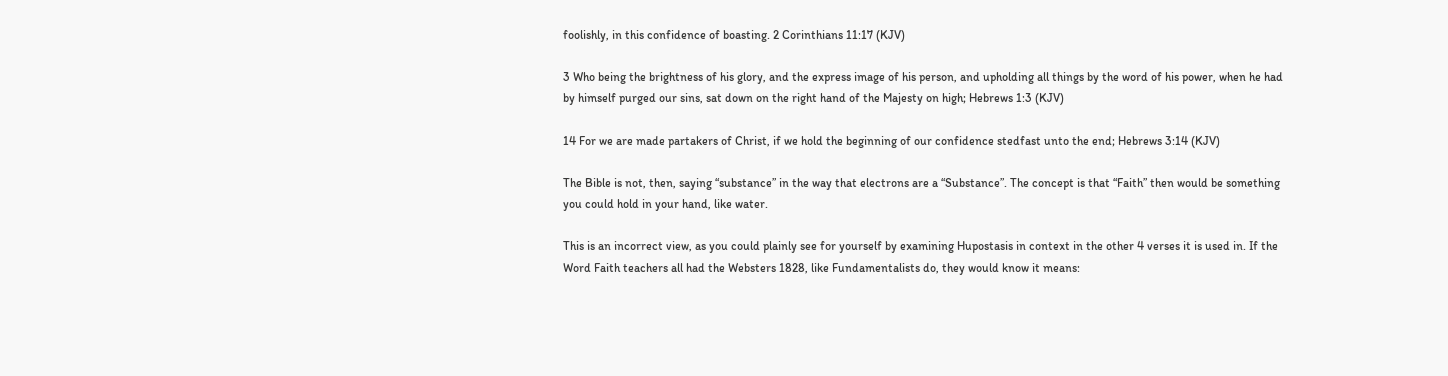foolishly, in this confidence of boasting. 2 Corinthians 11:17 (KJV)

3 Who being the brightness of his glory, and the express image of his person, and upholding all things by the word of his power, when he had by himself purged our sins, sat down on the right hand of the Majesty on high; Hebrews 1:3 (KJV)

14 For we are made partakers of Christ, if we hold the beginning of our confidence stedfast unto the end; Hebrews 3:14 (KJV)

The Bible is not, then, saying “substance” in the way that electrons are a “Substance”. The concept is that “Faith” then would be something you could hold in your hand, like water.

This is an incorrect view, as you could plainly see for yourself by examining Hupostasis in context in the other 4 verses it is used in. If the Word Faith teachers all had the Websters 1828, like Fundamentalists do, they would know it means: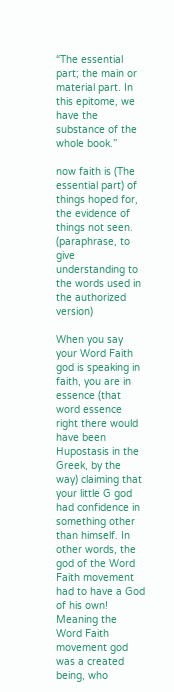“The essential part; the main or material part. In this epitome, we have the substance of the whole book.”

now faith is (The essential part) of things hoped for, the evidence of things not seen. (paraphrase, to give understanding to the words used in the authorized version)

When you say your Word Faith god is speaking in faith, you are in essence (that word essence right there would have been Hupostasis in the Greek, by the way) claiming that your little G god had confidence in something other than himself. In other words, the god of the Word Faith movement had to have a God of his own! Meaning the Word Faith movement god was a created being, who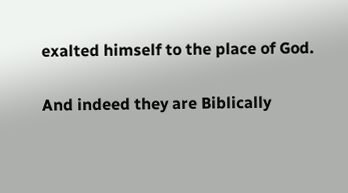exalted himself to the place of God.

And indeed they are Biblically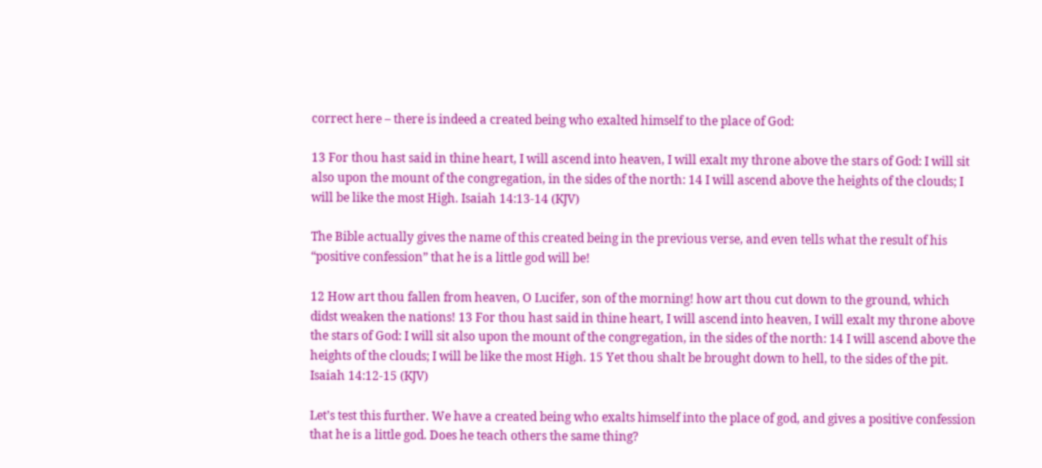correct here – there is indeed a created being who exalted himself to the place of God:

13 For thou hast said in thine heart, I will ascend into heaven, I will exalt my throne above the stars of God: I will sit also upon the mount of the congregation, in the sides of the north: 14 I will ascend above the heights of the clouds; I will be like the most High. Isaiah 14:13-14 (KJV)

The Bible actually gives the name of this created being in the previous verse, and even tells what the result of his “positive confession” that he is a little god will be!

12 How art thou fallen from heaven, O Lucifer, son of the morning! how art thou cut down to the ground, which didst weaken the nations! 13 For thou hast said in thine heart, I will ascend into heaven, I will exalt my throne above the stars of God: I will sit also upon the mount of the congregation, in the sides of the north: 14 I will ascend above the heights of the clouds; I will be like the most High. 15 Yet thou shalt be brought down to hell, to the sides of the pit. Isaiah 14:12-15 (KJV)

Let’s test this further. We have a created being who exalts himself into the place of god, and gives a positive confession that he is a little god. Does he teach others the same thing?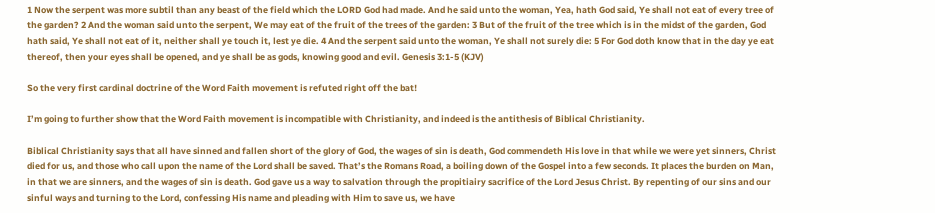1 Now the serpent was more subtil than any beast of the field which the LORD God had made. And he said unto the woman, Yea, hath God said, Ye shall not eat of every tree of the garden? 2 And the woman said unto the serpent, We may eat of the fruit of the trees of the garden: 3 But of the fruit of the tree which is in the midst of the garden, God hath said, Ye shall not eat of it, neither shall ye touch it, lest ye die. 4 And the serpent said unto the woman, Ye shall not surely die: 5 For God doth know that in the day ye eat thereof, then your eyes shall be opened, and ye shall be as gods, knowing good and evil. Genesis 3:1-5 (KJV)

So the very first cardinal doctrine of the Word Faith movement is refuted right off the bat!

I’m going to further show that the Word Faith movement is incompatible with Christianity, and indeed is the antithesis of Biblical Christianity.

Biblical Christianity says that all have sinned and fallen short of the glory of God, the wages of sin is death, God commendeth His love in that while we were yet sinners, Christ died for us, and those who call upon the name of the Lord shall be saved. That’s the Romans Road, a boiling down of the Gospel into a few seconds. It places the burden on Man, in that we are sinners, and the wages of sin is death. God gave us a way to salvation through the propitiairy sacrifice of the Lord Jesus Christ. By repenting of our sins and our sinful ways and turning to the Lord, confessing His name and pleading with Him to save us, we have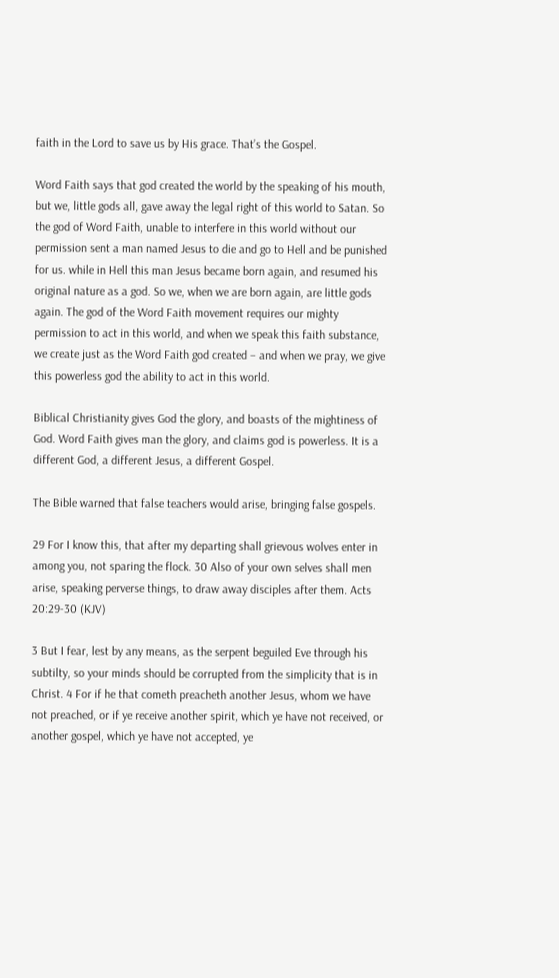faith in the Lord to save us by His grace. That’s the Gospel.

Word Faith says that god created the world by the speaking of his mouth, but we, little gods all, gave away the legal right of this world to Satan. So the god of Word Faith, unable to interfere in this world without our permission sent a man named Jesus to die and go to Hell and be punished for us. while in Hell this man Jesus became born again, and resumed his original nature as a god. So we, when we are born again, are little gods again. The god of the Word Faith movement requires our mighty permission to act in this world, and when we speak this faith substance, we create just as the Word Faith god created – and when we pray, we give this powerless god the ability to act in this world.

Biblical Christianity gives God the glory, and boasts of the mightiness of God. Word Faith gives man the glory, and claims god is powerless. It is a different God, a different Jesus, a different Gospel.

The Bible warned that false teachers would arise, bringing false gospels.

29 For I know this, that after my departing shall grievous wolves enter in among you, not sparing the flock. 30 Also of your own selves shall men arise, speaking perverse things, to draw away disciples after them. Acts 20:29-30 (KJV)

3 But I fear, lest by any means, as the serpent beguiled Eve through his subtilty, so your minds should be corrupted from the simplicity that is in Christ. 4 For if he that cometh preacheth another Jesus, whom we have not preached, or if ye receive another spirit, which ye have not received, or another gospel, which ye have not accepted, ye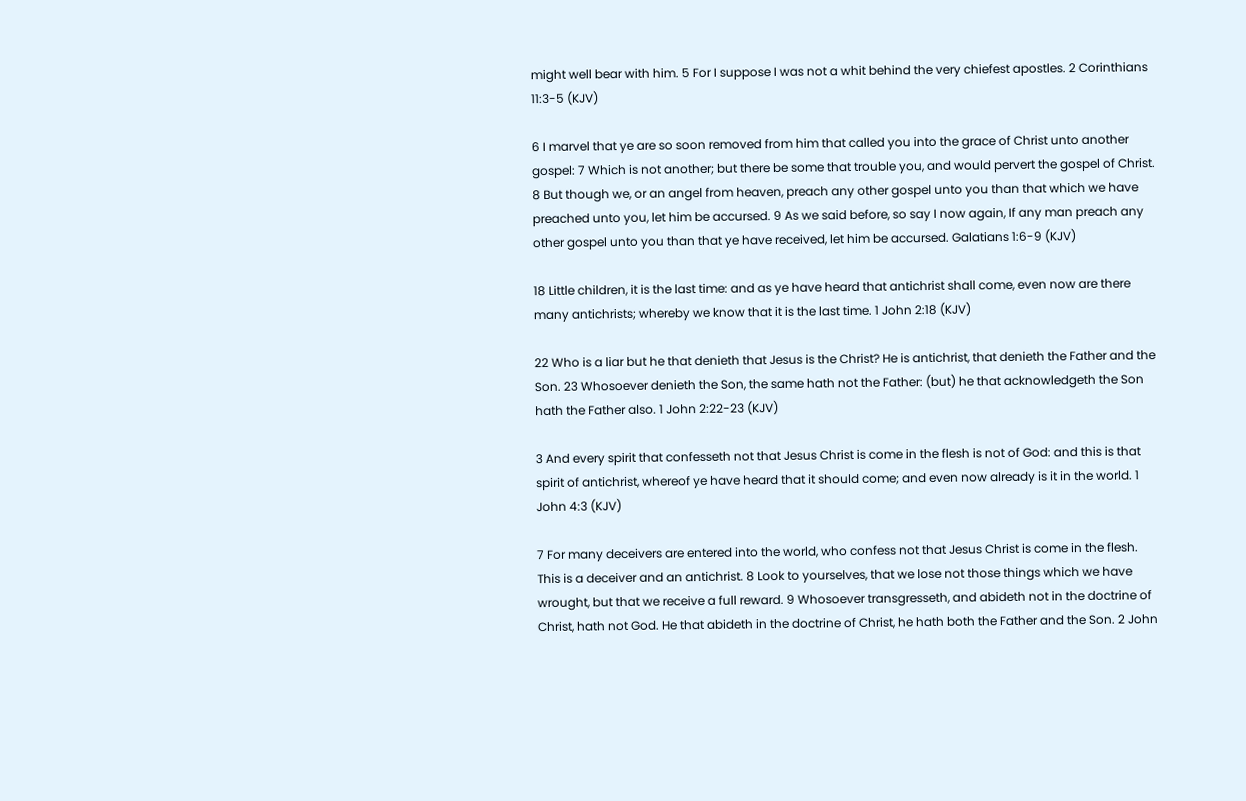might well bear with him. 5 For I suppose I was not a whit behind the very chiefest apostles. 2 Corinthians 11:3-5 (KJV)

6 I marvel that ye are so soon removed from him that called you into the grace of Christ unto another gospel: 7 Which is not another; but there be some that trouble you, and would pervert the gospel of Christ. 8 But though we, or an angel from heaven, preach any other gospel unto you than that which we have preached unto you, let him be accursed. 9 As we said before, so say I now again, If any man preach any other gospel unto you than that ye have received, let him be accursed. Galatians 1:6-9 (KJV)

18 Little children, it is the last time: and as ye have heard that antichrist shall come, even now are there many antichrists; whereby we know that it is the last time. 1 John 2:18 (KJV)

22 Who is a liar but he that denieth that Jesus is the Christ? He is antichrist, that denieth the Father and the Son. 23 Whosoever denieth the Son, the same hath not the Father: (but) he that acknowledgeth the Son hath the Father also. 1 John 2:22-23 (KJV)

3 And every spirit that confesseth not that Jesus Christ is come in the flesh is not of God: and this is that spirit of antichrist, whereof ye have heard that it should come; and even now already is it in the world. 1 John 4:3 (KJV)

7 For many deceivers are entered into the world, who confess not that Jesus Christ is come in the flesh. This is a deceiver and an antichrist. 8 Look to yourselves, that we lose not those things which we have wrought, but that we receive a full reward. 9 Whosoever transgresseth, and abideth not in the doctrine of Christ, hath not God. He that abideth in the doctrine of Christ, he hath both the Father and the Son. 2 John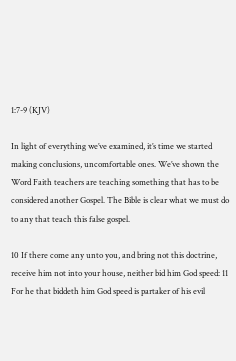1:7-9 (KJV)

In light of everything we’ve examined, it’s time we started making conclusions, uncomfortable ones. We’ve shown the Word Faith teachers are teaching something that has to be considered another Gospel. The Bible is clear what we must do to any that teach this false gospel.

10 If there come any unto you, and bring not this doctrine, receive him not into your house, neither bid him God speed: 11 For he that biddeth him God speed is partaker of his evil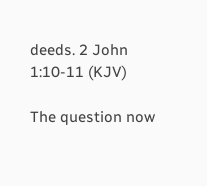deeds. 2 John 1:10-11 (KJV)

The question now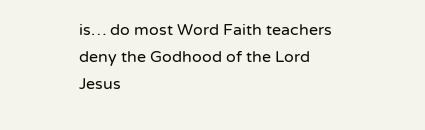is… do most Word Faith teachers deny the Godhood of the Lord Jesus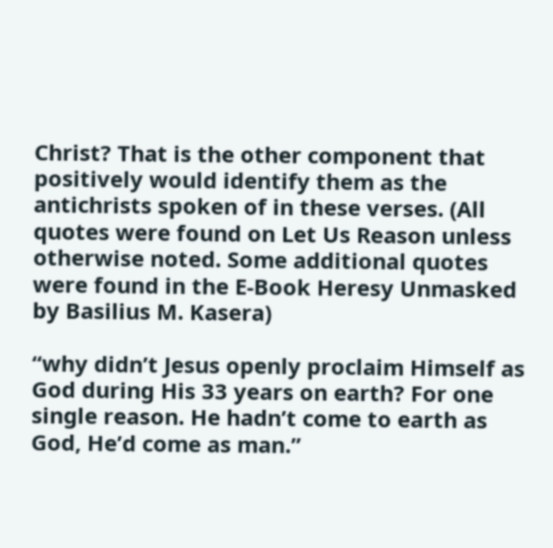Christ? That is the other component that positively would identify them as the antichrists spoken of in these verses. (All quotes were found on Let Us Reason unless otherwise noted. Some additional quotes were found in the E-Book Heresy Unmasked by Basilius M. Kasera)

“why didn’t Jesus openly proclaim Himself as God during His 33 years on earth? For one single reason. He hadn’t come to earth as God, He’d come as man.”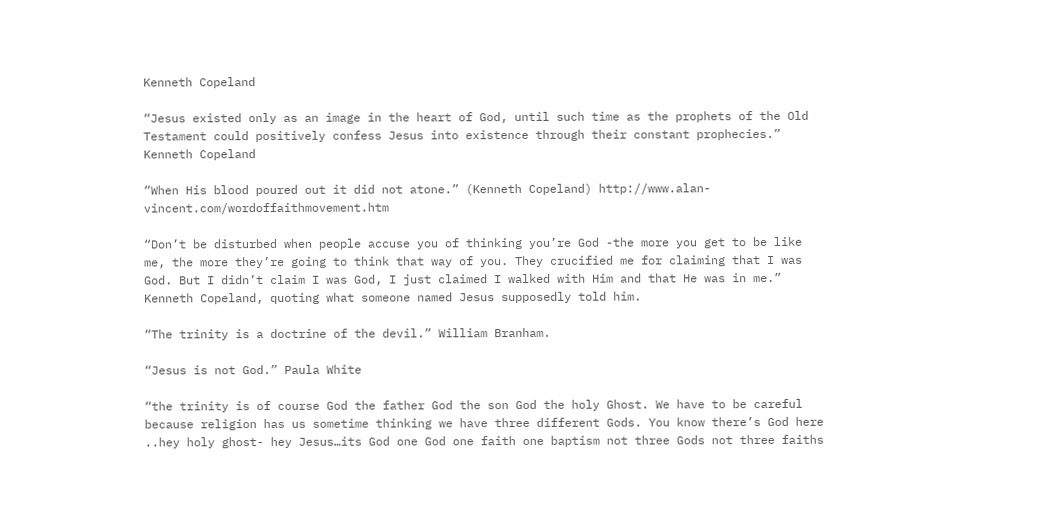Kenneth Copeland

“Jesus existed only as an image in the heart of God, until such time as the prophets of the Old Testament could positively confess Jesus into existence through their constant prophecies.” Kenneth Copeland

“When His blood poured out it did not atone.” (Kenneth Copeland) http://www.alan-vincent.com/wordoffaithmovement.htm

“Don’t be disturbed when people accuse you of thinking you’re God -the more you get to be like me, the more they’re going to think that way of you. They crucified me for claiming that I was God. But I didn’t claim I was God, I just claimed I walked with Him and that He was in me.” Kenneth Copeland, quoting what someone named Jesus supposedly told him.

“The trinity is a doctrine of the devil.” William Branham.

“Jesus is not God.” Paula White

“the trinity is of course God the father God the son God the holy Ghost. We have to be careful because religion has us sometime thinking we have three different Gods. You know there’s God here ..hey holy ghost- hey Jesus…its God one God one faith one baptism not three Gods not three faiths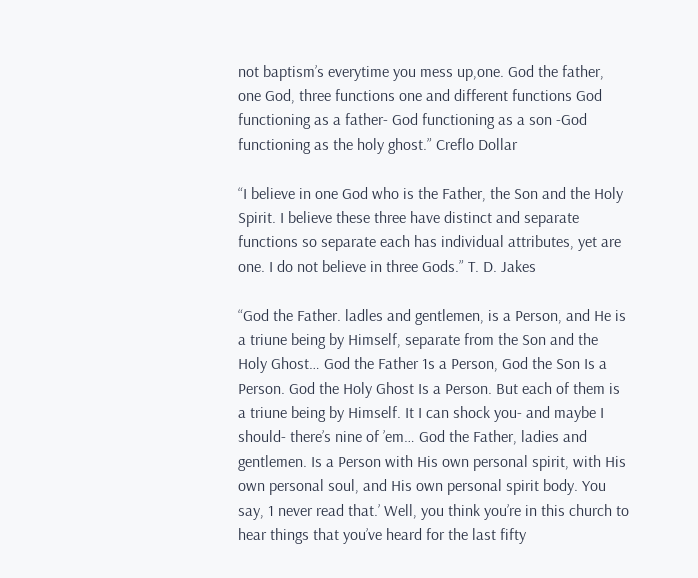not baptism’s everytime you mess up,one. God the father, one God, three functions one and different functions God functioning as a father- God functioning as a son -God functioning as the holy ghost.” Creflo Dollar

“I believe in one God who is the Father, the Son and the Holy Spirit. I believe these three have distinct and separate functions so separate each has individual attributes, yet are one. I do not believe in three Gods.” T. D. Jakes

“God the Father. ladles and gentlemen, is a Person, and He is a triune being by Himself, separate from the Son and the Holy Ghost… God the Father 1s a Person, God the Son Is a Person. God the Holy Ghost Is a Person. But each of them is a triune being by Himself. It I can shock you- and maybe I should- there’s nine of ’em… God the Father, ladies and gentlemen. Is a Person with His own personal spirit, with His own personal soul, and His own personal spirit body. You say, 1 never read that.’ Well, you think you’re in this church to hear things that you’ve heard for the last fifty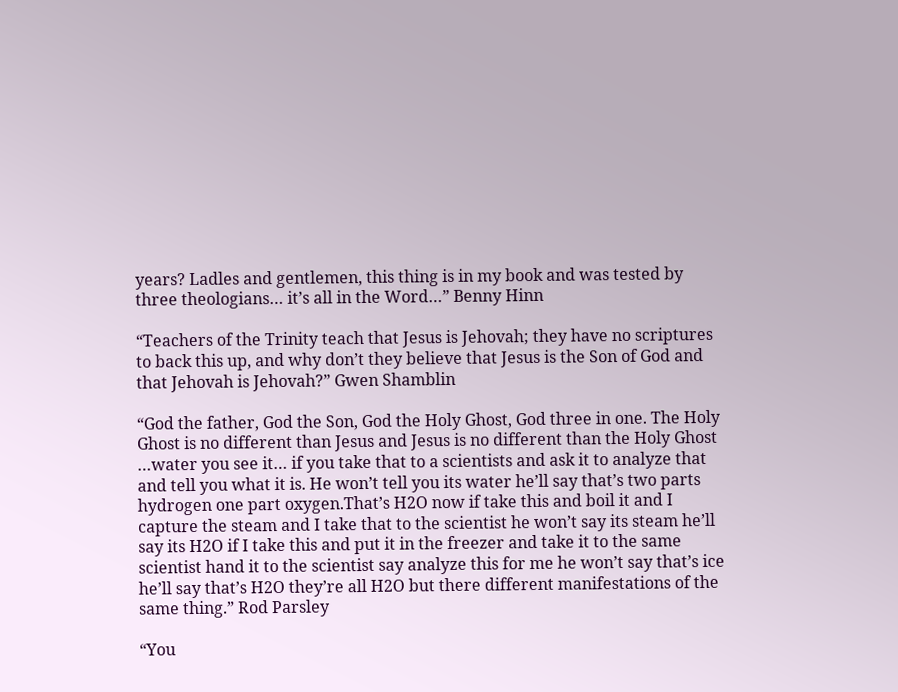years? Ladles and gentlemen, this thing is in my book and was tested by three theologians… it’s all in the Word…” Benny Hinn

“Teachers of the Trinity teach that Jesus is Jehovah; they have no scriptures to back this up, and why don’t they believe that Jesus is the Son of God and that Jehovah is Jehovah?” Gwen Shamblin

“God the father, God the Son, God the Holy Ghost, God three in one. The Holy Ghost is no different than Jesus and Jesus is no different than the Holy Ghost …water you see it… if you take that to a scientists and ask it to analyze that and tell you what it is. He won’t tell you its water he’ll say that’s two parts hydrogen one part oxygen.That’s H2O now if take this and boil it and I capture the steam and I take that to the scientist he won’t say its steam he’ll say its H2O if I take this and put it in the freezer and take it to the same scientist hand it to the scientist say analyze this for me he won’t say that’s ice he’ll say that’s H2O they’re all H2O but there different manifestations of the same thing.” Rod Parsley

“You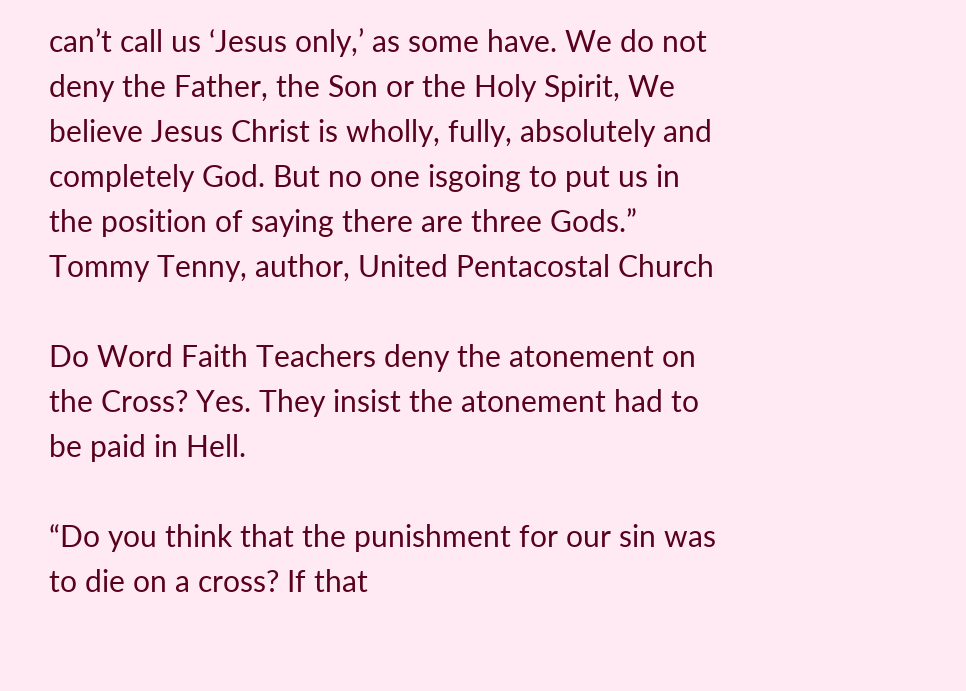can’t call us ‘Jesus only,’ as some have. We do not deny the Father, the Son or the Holy Spirit, We believe Jesus Christ is wholly, fully, absolutely and completely God. But no one isgoing to put us in the position of saying there are three Gods.” Tommy Tenny, author, United Pentacostal Church

Do Word Faith Teachers deny the atonement on the Cross? Yes. They insist the atonement had to be paid in Hell.

“Do you think that the punishment for our sin was to die on a cross? If that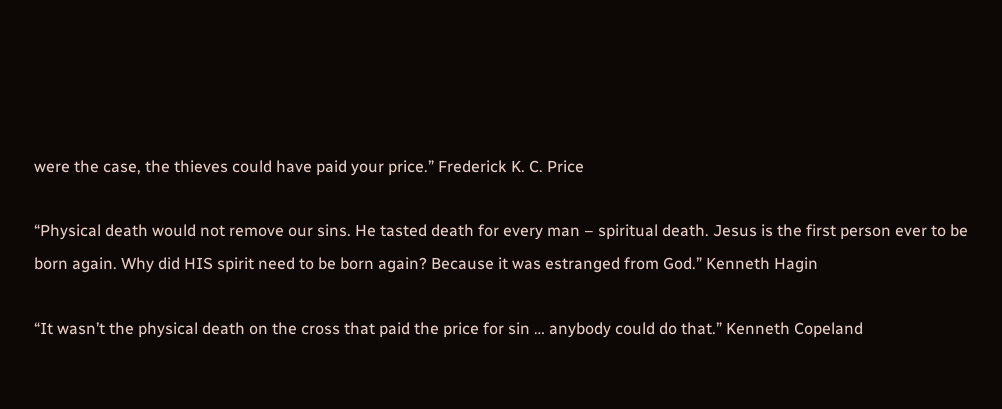were the case, the thieves could have paid your price.” Frederick K. C. Price

“Physical death would not remove our sins. He tasted death for every man – spiritual death. Jesus is the first person ever to be born again. Why did HIS spirit need to be born again? Because it was estranged from God.” Kenneth Hagin

“It wasn’t the physical death on the cross that paid the price for sin … anybody could do that.” Kenneth Copeland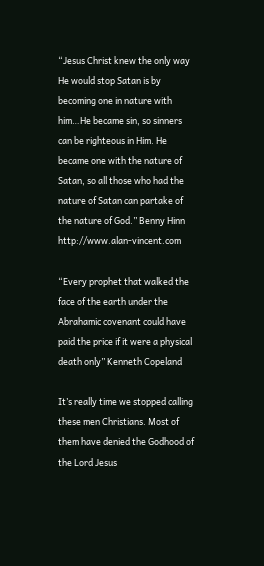“Jesus Christ knew the only way He would stop Satan is by becoming one in nature with him…He became sin, so sinners can be righteous in Him. He became one with the nature of Satan, so all those who had the nature of Satan can partake of the nature of God.” Benny Hinn http://www.alan-vincent.com

“Every prophet that walked the face of the earth under the Abrahamic covenant could have paid the price if it were a physical death only” Kenneth Copeland

It’s really time we stopped calling these men Christians. Most of them have denied the Godhood of the Lord Jesus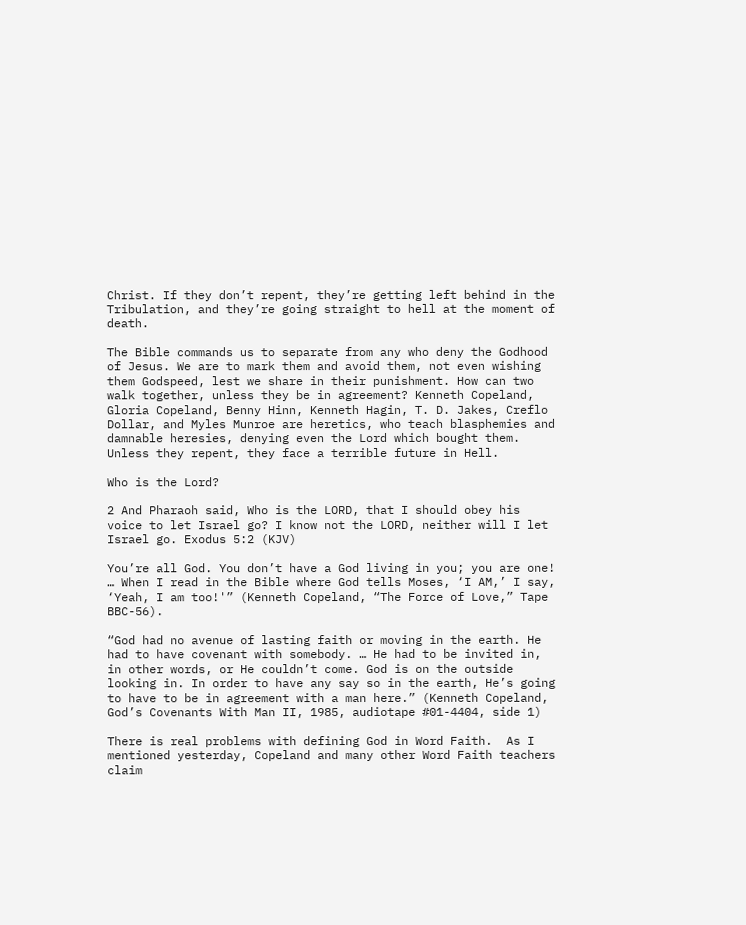Christ. If they don’t repent, they’re getting left behind in the Tribulation, and they’re going straight to hell at the moment of death.

The Bible commands us to separate from any who deny the Godhood of Jesus. We are to mark them and avoid them, not even wishing them Godspeed, lest we share in their punishment. How can two walk together, unless they be in agreement? Kenneth Copeland, Gloria Copeland, Benny Hinn, Kenneth Hagin, T. D. Jakes, Creflo Dollar, and Myles Munroe are heretics, who teach blasphemies and damnable heresies, denying even the Lord which bought them. Unless they repent, they face a terrible future in Hell.

Who is the Lord?

2 And Pharaoh said, Who is the LORD, that I should obey his voice to let Israel go? I know not the LORD, neither will I let Israel go. Exodus 5:2 (KJV)

You’re all God. You don’t have a God living in you; you are one! … When I read in the Bible where God tells Moses, ‘I AM,’ I say, ‘Yeah, I am too!'” (Kenneth Copeland, “The Force of Love,” Tape BBC-56).

“God had no avenue of lasting faith or moving in the earth. He had to have covenant with somebody. … He had to be invited in, in other words, or He couldn’t come. God is on the outside looking in. In order to have any say so in the earth, He’s going to have to be in agreement with a man here.” (Kenneth Copeland, God’s Covenants With Man II, 1985, audiotape #01-4404, side 1)

There is real problems with defining God in Word Faith.  As I mentioned yesterday, Copeland and many other Word Faith teachers claim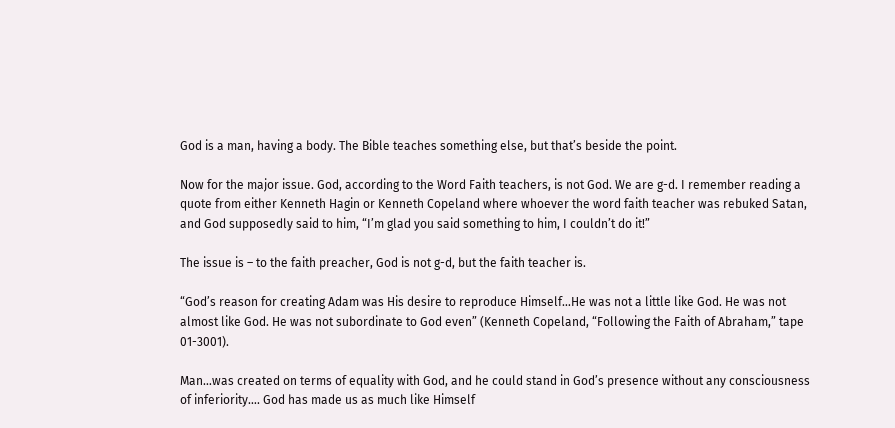God is a man, having a body. The Bible teaches something else, but that’s beside the point.

Now for the major issue. God, according to the Word Faith teachers, is not God. We are g-d. I remember reading a quote from either Kenneth Hagin or Kenneth Copeland where whoever the word faith teacher was rebuked Satan, and God supposedly said to him, “I’m glad you said something to him, I couldn’t do it!”

The issue is – to the faith preacher, God is not g-d, but the faith teacher is.

“God’s reason for creating Adam was His desire to reproduce Himself…He was not a little like God. He was not almost like God. He was not subordinate to God even” (Kenneth Copeland, “Following the Faith of Abraham,” tape 01-3001).

Man…was created on terms of equality with God, and he could stand in God’s presence without any consciousness of inferiority…. God has made us as much like Himself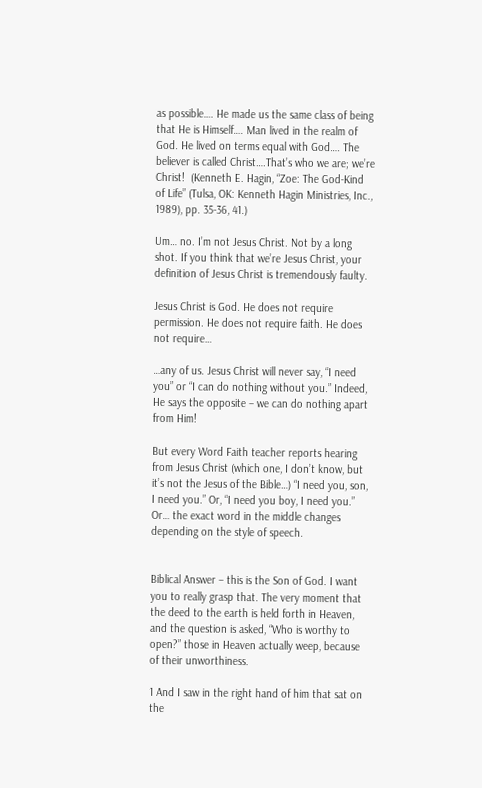as possible…. He made us the same class of being that He is Himself…. Man lived in the realm of God. He lived on terms equal with God…. The believer is called Christ….That’s who we are; we’re Christ!  (Kenneth E. Hagin, “Zoe: The God-Kind of Life” (Tulsa, OK: Kenneth Hagin Ministries, Inc., 1989), pp. 35-36, 41.)

Um… no. I’m not Jesus Christ. Not by a long shot. If you think that we’re Jesus Christ, your definition of Jesus Christ is tremendously faulty.

Jesus Christ is God. He does not require permission. He does not require faith. He does not require…

…any of us. Jesus Christ will never say, “I need you” or “I can do nothing without you.” Indeed, He says the opposite – we can do nothing apart from Him!

But every Word Faith teacher reports hearing from Jesus Christ (which one, I don’t know, but it’s not the Jesus of the Bible…) “I need you, son, I need you.” Or, “I need you boy, I need you.” Or… the exact word in the middle changes depending on the style of speech.


Biblical Answer – this is the Son of God. I want you to really grasp that. The very moment that the deed to the earth is held forth in Heaven, and the question is asked, “Who is worthy to open?” those in Heaven actually weep, because of their unworthiness.

1 And I saw in the right hand of him that sat on the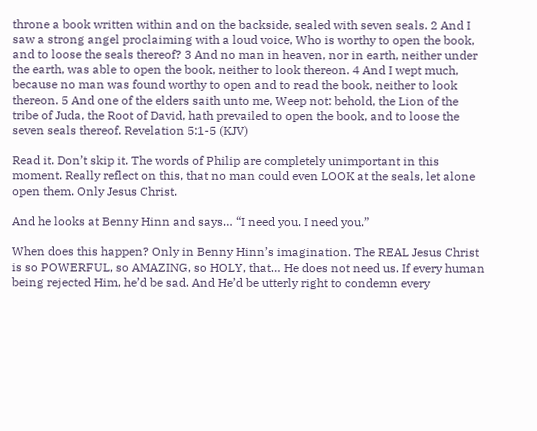throne a book written within and on the backside, sealed with seven seals. 2 And I saw a strong angel proclaiming with a loud voice, Who is worthy to open the book, and to loose the seals thereof? 3 And no man in heaven, nor in earth, neither under the earth, was able to open the book, neither to look thereon. 4 And I wept much, because no man was found worthy to open and to read the book, neither to look thereon. 5 And one of the elders saith unto me, Weep not: behold, the Lion of the tribe of Juda, the Root of David, hath prevailed to open the book, and to loose the seven seals thereof. Revelation 5:1-5 (KJV)

Read it. Don’t skip it. The words of Philip are completely unimportant in this moment. Really reflect on this, that no man could even LOOK at the seals, let alone open them. Only Jesus Christ.

And he looks at Benny Hinn and says… “I need you. I need you.”

When does this happen? Only in Benny Hinn’s imagination. The REAL Jesus Christ is so POWERFUL, so AMAZING, so HOLY, that… He does not need us. If every human being rejected Him, he’d be sad. And He’d be utterly right to condemn every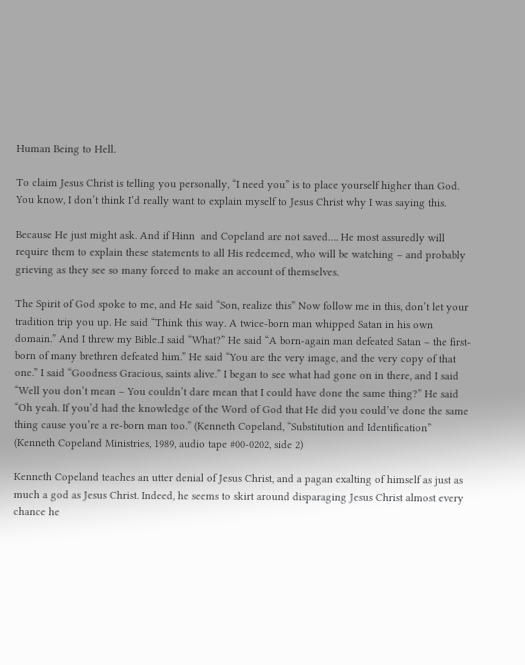Human Being to Hell.

To claim Jesus Christ is telling you personally, “I need you” is to place yourself higher than God. You know, I don’t think I’d really want to explain myself to Jesus Christ why I was saying this.

Because He just might ask. And if Hinn  and Copeland are not saved…. He most assuredly will require them to explain these statements to all His redeemed, who will be watching – and probably grieving as they see so many forced to make an account of themselves.

The Spirit of God spoke to me, and He said “Son, realize this” Now follow me in this, don’t let your tradition trip you up. He said “Think this way. A twice-born man whipped Satan in his own domain.” And I threw my Bible..I said “What?” He said “A born-again man defeated Satan – the first-born of many brethren defeated him.” He said “You are the very image, and the very copy of that one.” I said “Goodness Gracious, saints alive.” I began to see what had gone on in there, and I said “Well you don’t mean – You couldn’t dare mean that I could have done the same thing?” He said “Oh yeah. If you’d had the knowledge of the Word of God that He did you could’ve done the same thing cause you’re a re-born man too.” (Kenneth Copeland, “Substitution and Identification” (Kenneth Copeland Ministries, 1989, audio tape #00-0202, side 2)

Kenneth Copeland teaches an utter denial of Jesus Christ, and a pagan exalting of himself as just as much a god as Jesus Christ. Indeed, he seems to skirt around disparaging Jesus Christ almost every chance he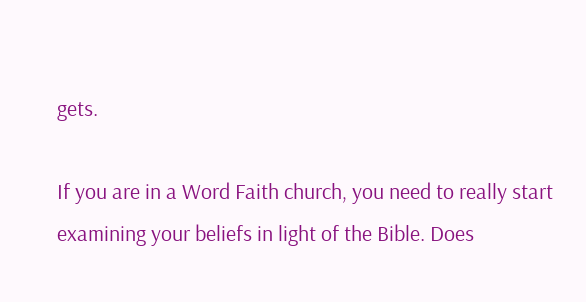gets.

If you are in a Word Faith church, you need to really start examining your beliefs in light of the Bible. Does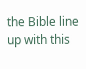the Bible line up with this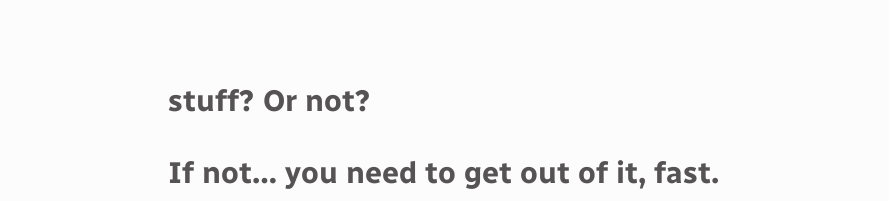stuff? Or not?

If not… you need to get out of it, fast.